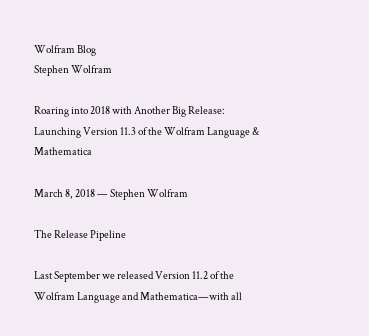Wolfram Blog
Stephen Wolfram

Roaring into 2018 with Another Big Release: Launching Version 11.3 of the Wolfram Language & Mathematica

March 8, 2018 — Stephen Wolfram

The Release Pipeline

Last September we released Version 11.2 of the Wolfram Language and Mathematica—with all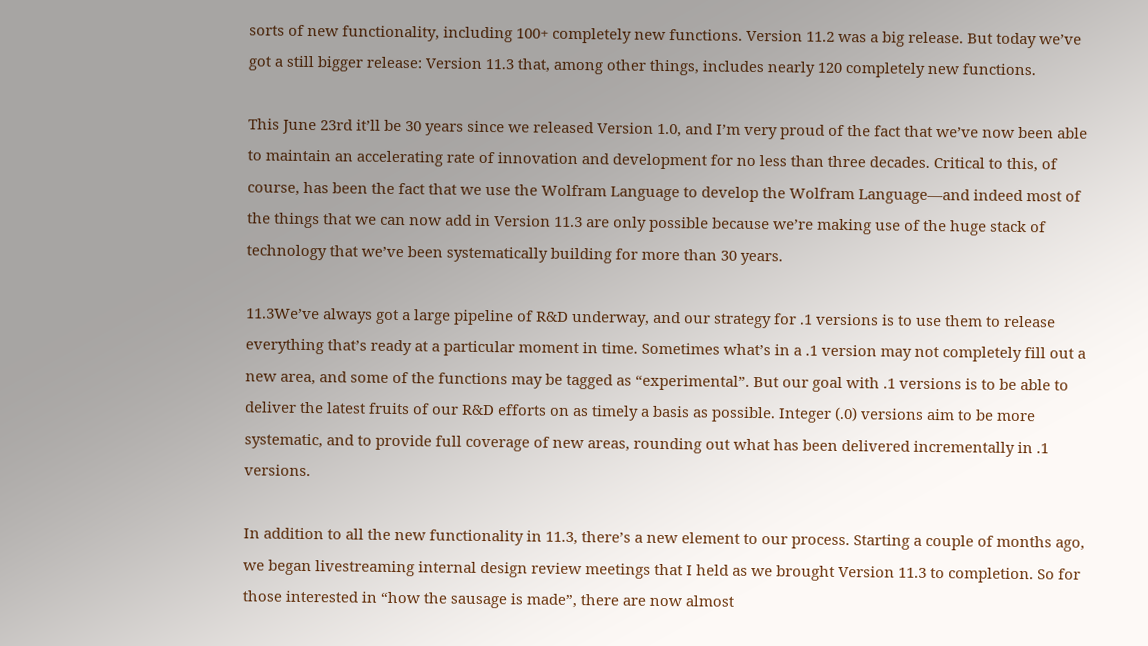sorts of new functionality, including 100+ completely new functions. Version 11.2 was a big release. But today we’ve got a still bigger release: Version 11.3 that, among other things, includes nearly 120 completely new functions.

This June 23rd it’ll be 30 years since we released Version 1.0, and I’m very proud of the fact that we’ve now been able to maintain an accelerating rate of innovation and development for no less than three decades. Critical to this, of course, has been the fact that we use the Wolfram Language to develop the Wolfram Language—and indeed most of the things that we can now add in Version 11.3 are only possible because we’re making use of the huge stack of technology that we’ve been systematically building for more than 30 years.

11.3We’ve always got a large pipeline of R&D underway, and our strategy for .1 versions is to use them to release everything that’s ready at a particular moment in time. Sometimes what’s in a .1 version may not completely fill out a new area, and some of the functions may be tagged as “experimental”. But our goal with .1 versions is to be able to deliver the latest fruits of our R&D efforts on as timely a basis as possible. Integer (.0) versions aim to be more systematic, and to provide full coverage of new areas, rounding out what has been delivered incrementally in .1 versions.

In addition to all the new functionality in 11.3, there’s a new element to our process. Starting a couple of months ago, we began livestreaming internal design review meetings that I held as we brought Version 11.3 to completion. So for those interested in “how the sausage is made”, there are now almost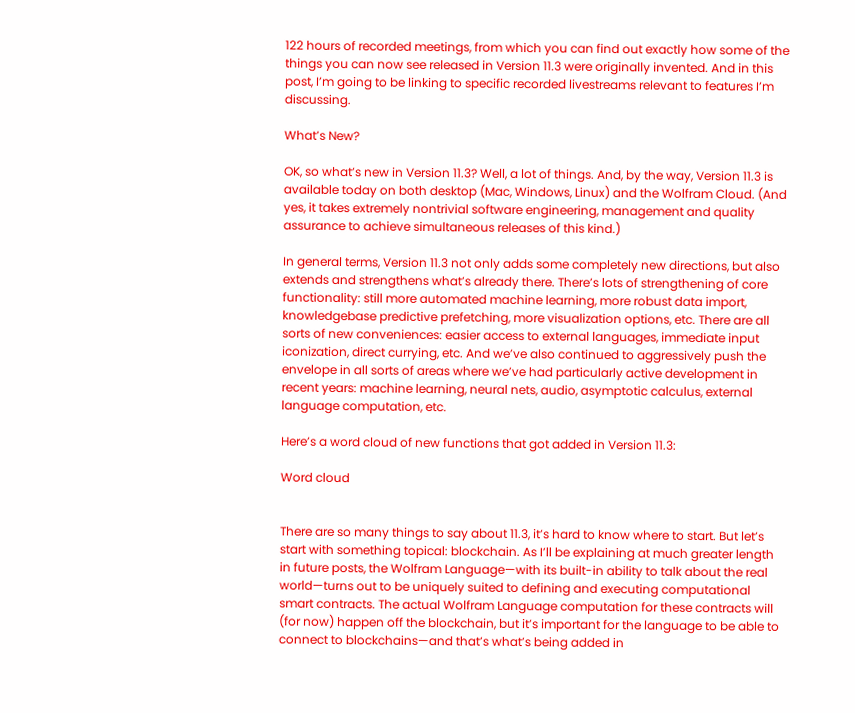122 hours of recorded meetings, from which you can find out exactly how some of the things you can now see released in Version 11.3 were originally invented. And in this post, I’m going to be linking to specific recorded livestreams relevant to features I’m discussing.

What’s New?

OK, so what’s new in Version 11.3? Well, a lot of things. And, by the way, Version 11.3 is available today on both desktop (Mac, Windows, Linux) and the Wolfram Cloud. (And yes, it takes extremely nontrivial software engineering, management and quality assurance to achieve simultaneous releases of this kind.)

In general terms, Version 11.3 not only adds some completely new directions, but also extends and strengthens what’s already there. There’s lots of strengthening of core functionality: still more automated machine learning, more robust data import, knowledgebase predictive prefetching, more visualization options, etc. There are all sorts of new conveniences: easier access to external languages, immediate input iconization, direct currying, etc. And we’ve also continued to aggressively push the envelope in all sorts of areas where we’ve had particularly active development in recent years: machine learning, neural nets, audio, asymptotic calculus, external language computation, etc.

Here’s a word cloud of new functions that got added in Version 11.3:

Word cloud


There are so many things to say about 11.3, it’s hard to know where to start. But let’s start with something topical: blockchain. As I’ll be explaining at much greater length in future posts, the Wolfram Language—with its built-in ability to talk about the real world—turns out to be uniquely suited to defining and executing computational smart contracts. The actual Wolfram Language computation for these contracts will (for now) happen off the blockchain, but it’s important for the language to be able to connect to blockchains—and that’s what’s being added in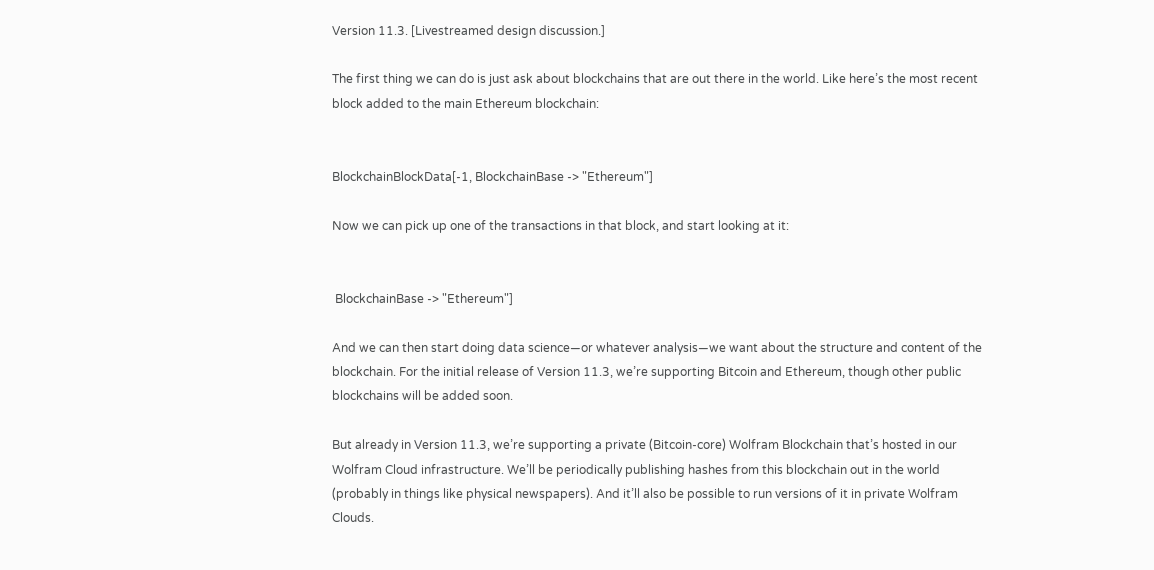Version 11.3. [Livestreamed design discussion.]

The first thing we can do is just ask about blockchains that are out there in the world. Like here’s the most recent block added to the main Ethereum blockchain:


BlockchainBlockData[-1, BlockchainBase -> "Ethereum"]

Now we can pick up one of the transactions in that block, and start looking at it:


 BlockchainBase -> "Ethereum"]

And we can then start doing data science—or whatever analysis—we want about the structure and content of the blockchain. For the initial release of Version 11.3, we’re supporting Bitcoin and Ethereum, though other public blockchains will be added soon.

But already in Version 11.3, we’re supporting a private (Bitcoin-core) Wolfram Blockchain that’s hosted in our Wolfram Cloud infrastructure. We’ll be periodically publishing hashes from this blockchain out in the world (probably in things like physical newspapers). And it’ll also be possible to run versions of it in private Wolfram Clouds.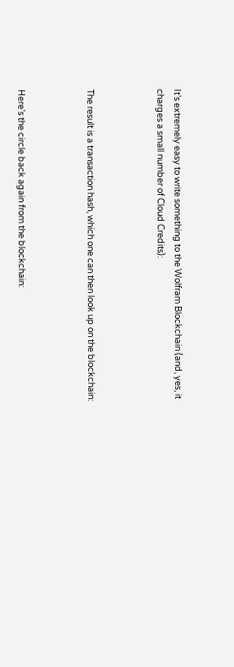It’s extremely easy to write something to the Wolfram Blockchain (and, yes, it charges a small number of Cloud Credits):



The result is a transaction hash, which one can then look up on the blockchain:



Here’s the circle back again from the blockchain: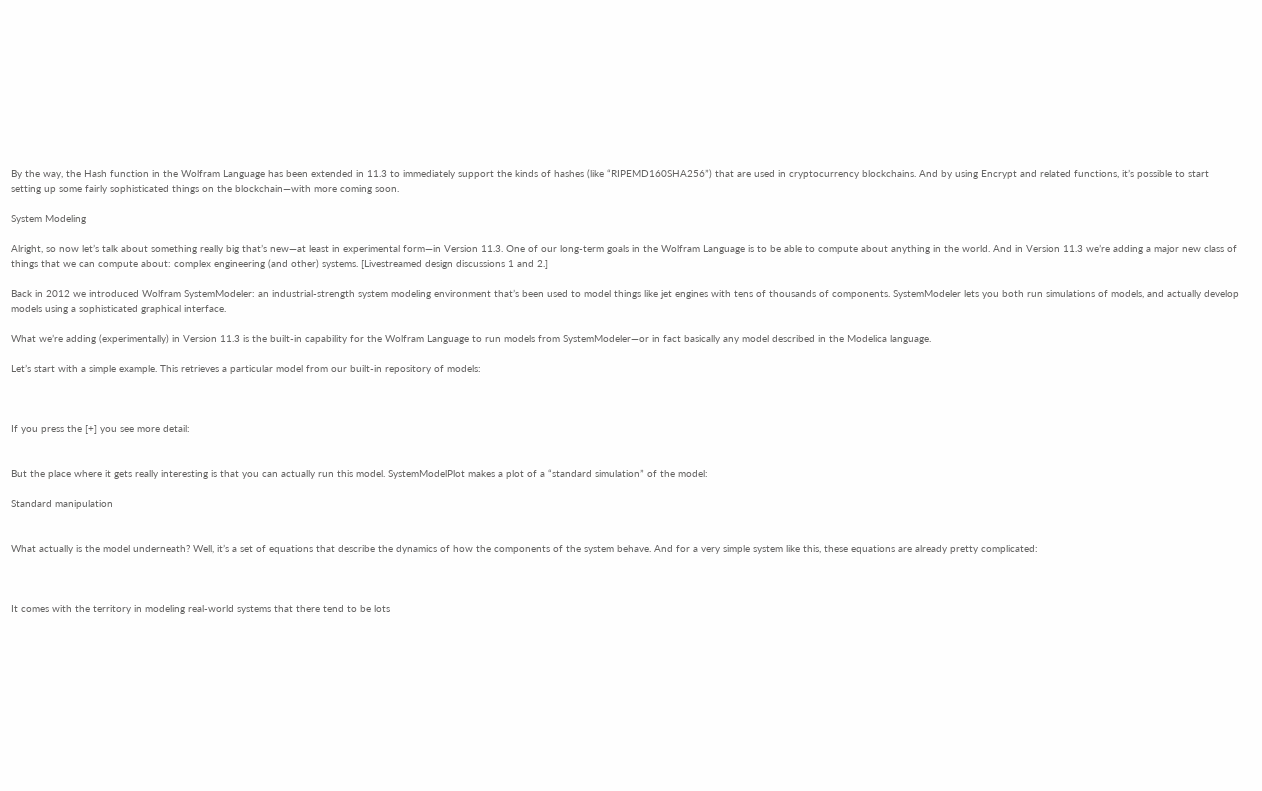By the way, the Hash function in the Wolfram Language has been extended in 11.3 to immediately support the kinds of hashes (like “RIPEMD160SHA256”) that are used in cryptocurrency blockchains. And by using Encrypt and related functions, it’s possible to start setting up some fairly sophisticated things on the blockchain—with more coming soon.

System Modeling

Alright, so now let’s talk about something really big that’s new—at least in experimental form—in Version 11.3. One of our long-term goals in the Wolfram Language is to be able to compute about anything in the world. And in Version 11.3 we’re adding a major new class of things that we can compute about: complex engineering (and other) systems. [Livestreamed design discussions 1 and 2.]

Back in 2012 we introduced Wolfram SystemModeler: an industrial-strength system modeling environment that’s been used to model things like jet engines with tens of thousands of components. SystemModeler lets you both run simulations of models, and actually develop models using a sophisticated graphical interface.

What we’re adding (experimentally) in Version 11.3 is the built-in capability for the Wolfram Language to run models from SystemModeler—or in fact basically any model described in the Modelica language.

Let’s start with a simple example. This retrieves a particular model from our built-in repository of models:



If you press the [+] you see more detail:


But the place where it gets really interesting is that you can actually run this model. SystemModelPlot makes a plot of a “standard simulation” of the model:

Standard manipulation


What actually is the model underneath? Well, it’s a set of equations that describe the dynamics of how the components of the system behave. And for a very simple system like this, these equations are already pretty complicated:



It comes with the territory in modeling real-world systems that there tend to be lots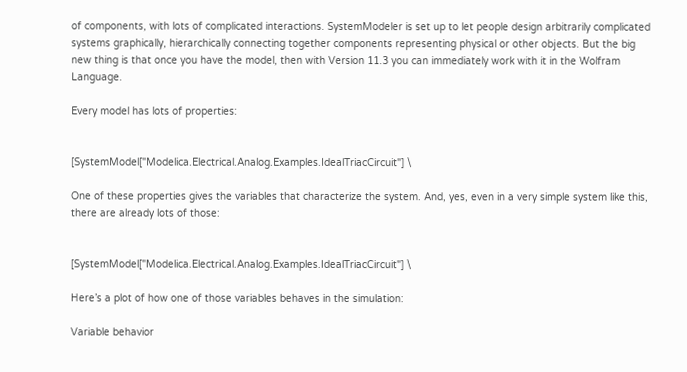of components, with lots of complicated interactions. SystemModeler is set up to let people design arbitrarily complicated systems graphically, hierarchically connecting together components representing physical or other objects. But the big new thing is that once you have the model, then with Version 11.3 you can immediately work with it in the Wolfram Language.

Every model has lots of properties:


[SystemModel["Modelica.Electrical.Analog.Examples.IdealTriacCircuit"] \

One of these properties gives the variables that characterize the system. And, yes, even in a very simple system like this, there are already lots of those:


[SystemModel["Modelica.Electrical.Analog.Examples.IdealTriacCircuit"] \

Here’s a plot of how one of those variables behaves in the simulation:

Variable behavior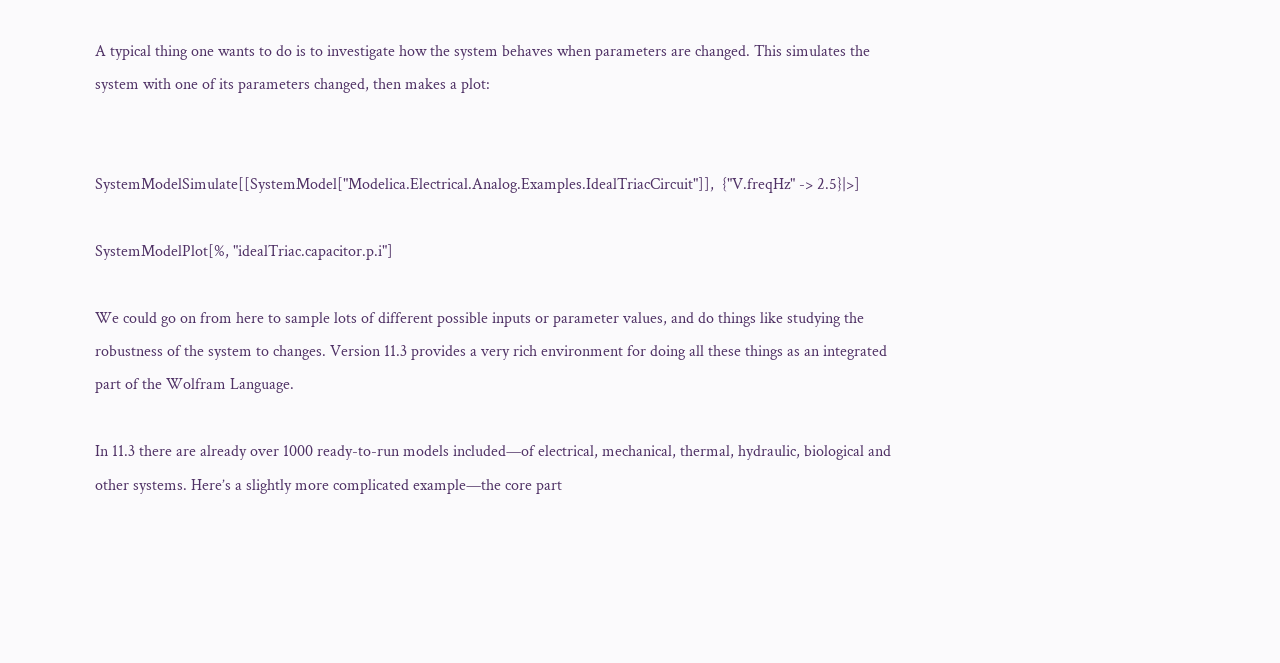A typical thing one wants to do is to investigate how the system behaves when parameters are changed. This simulates the system with one of its parameters changed, then makes a plot:


SystemModelSimulate[[SystemModel["Modelica.Electrical.Analog.Examples.IdealTriacCircuit"]],  {"V.freqHz" -> 2.5}|>]

SystemModelPlot[%, "idealTriac.capacitor.p.i"]

We could go on from here to sample lots of different possible inputs or parameter values, and do things like studying the robustness of the system to changes. Version 11.3 provides a very rich environment for doing all these things as an integrated part of the Wolfram Language.

In 11.3 there are already over 1000 ready-to-run models included—of electrical, mechanical, thermal, hydraulic, biological and other systems. Here’s a slightly more complicated example—the core part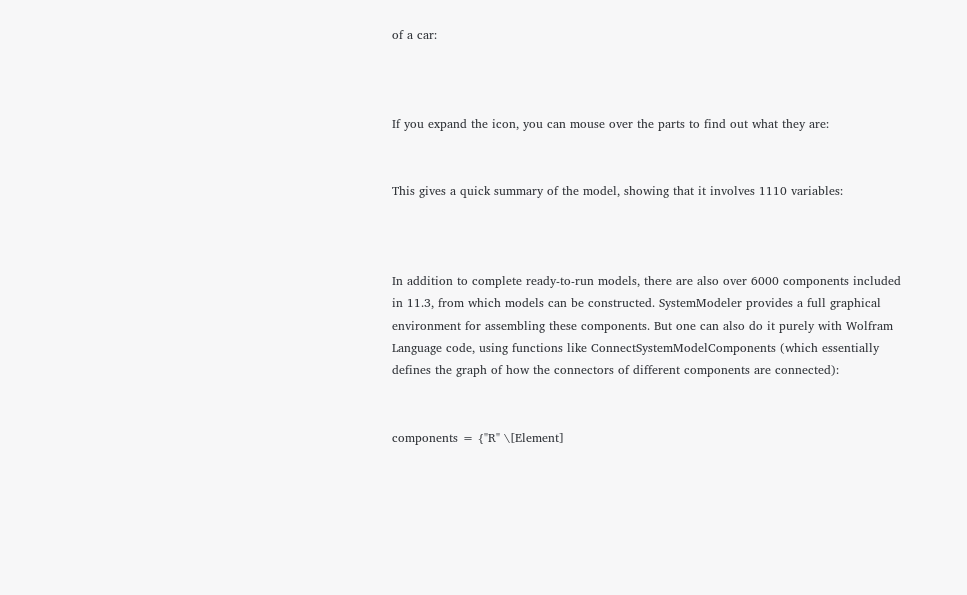of a car:



If you expand the icon, you can mouse over the parts to find out what they are:


This gives a quick summary of the model, showing that it involves 1110 variables:



In addition to complete ready-to-run models, there are also over 6000 components included in 11.3, from which models can be constructed. SystemModeler provides a full graphical environment for assembling these components. But one can also do it purely with Wolfram Language code, using functions like ConnectSystemModelComponents (which essentially defines the graph of how the connectors of different components are connected):


components = {"R" \[Element]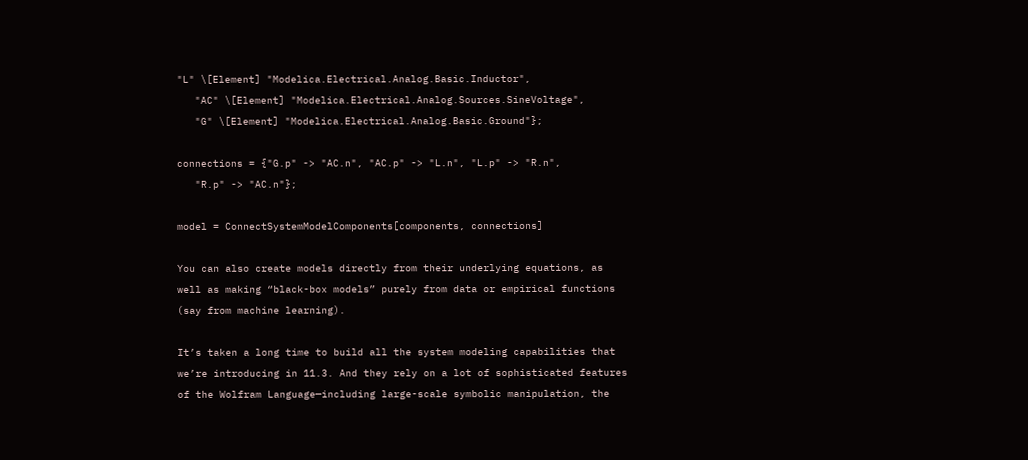"L" \[Element] "Modelica.Electrical.Analog.Basic.Inductor",
   "AC" \[Element] "Modelica.Electrical.Analog.Sources.SineVoltage",
   "G" \[Element] "Modelica.Electrical.Analog.Basic.Ground"};

connections = {"G.p" -> "AC.n", "AC.p" -> "L.n", "L.p" -> "R.n",
   "R.p" -> "AC.n"};

model = ConnectSystemModelComponents[components, connections]

You can also create models directly from their underlying equations, as well as making “black-box models” purely from data or empirical functions (say from machine learning).

It’s taken a long time to build all the system modeling capabilities that we’re introducing in 11.3. And they rely on a lot of sophisticated features of the Wolfram Language—including large-scale symbolic manipulation, the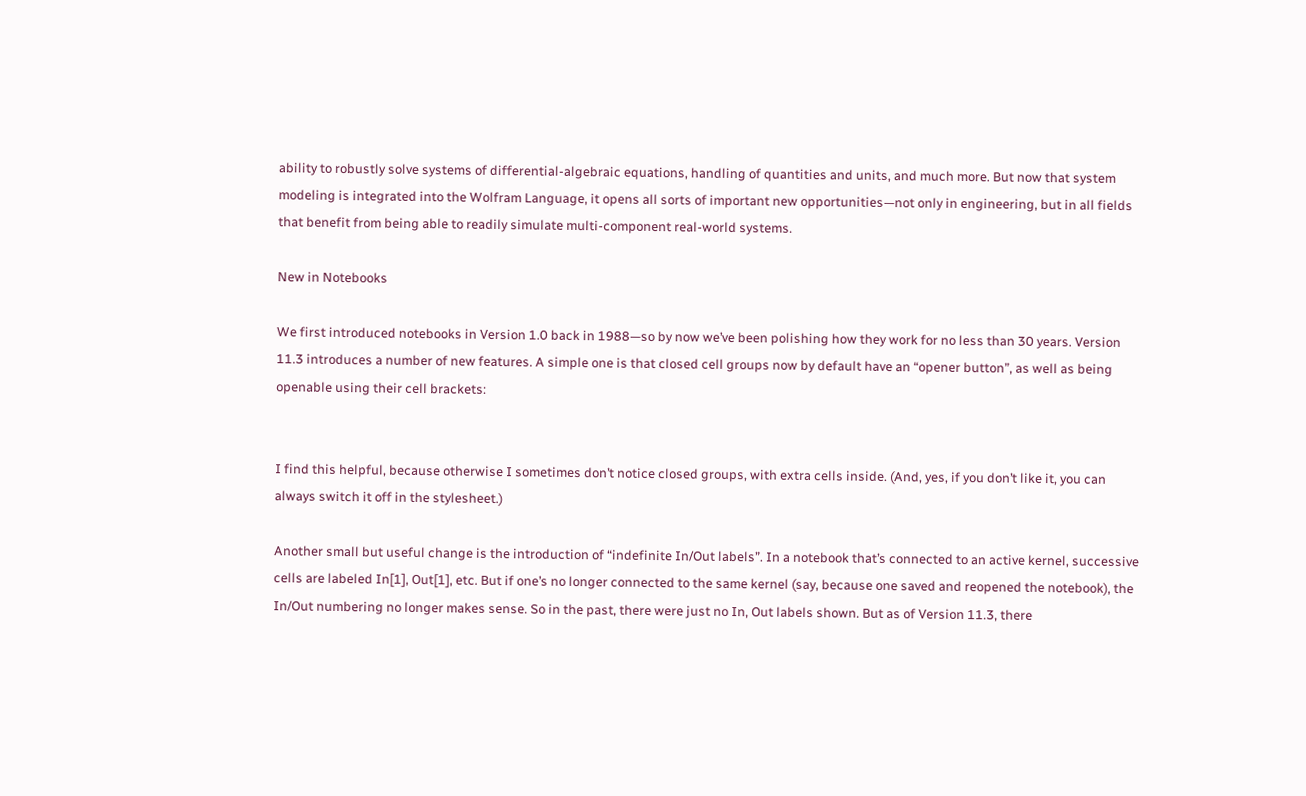ability to robustly solve systems of differential-algebraic equations, handling of quantities and units, and much more. But now that system modeling is integrated into the Wolfram Language, it opens all sorts of important new opportunities—not only in engineering, but in all fields that benefit from being able to readily simulate multi-component real-world systems.

New in Notebooks

We first introduced notebooks in Version 1.0 back in 1988—so by now we’ve been polishing how they work for no less than 30 years. Version 11.3 introduces a number of new features. A simple one is that closed cell groups now by default have an “opener button”, as well as being openable using their cell brackets:


I find this helpful, because otherwise I sometimes don’t notice closed groups, with extra cells inside. (And, yes, if you don’t like it, you can always switch it off in the stylesheet.)

Another small but useful change is the introduction of “indefinite In/Out labels”. In a notebook that’s connected to an active kernel, successive cells are labeled In[1], Out[1], etc. But if one’s no longer connected to the same kernel (say, because one saved and reopened the notebook), the In/Out numbering no longer makes sense. So in the past, there were just no In, Out labels shown. But as of Version 11.3, there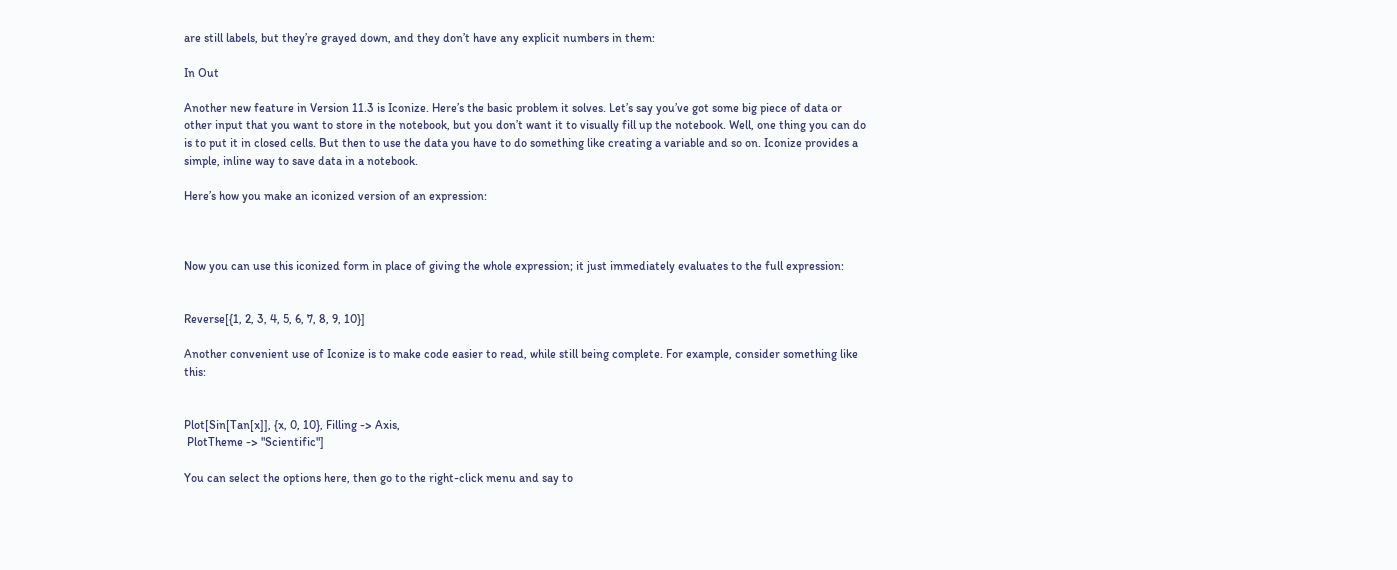are still labels, but they’re grayed down, and they don’t have any explicit numbers in them:

In Out

Another new feature in Version 11.3 is Iconize. Here’s the basic problem it solves. Let’s say you’ve got some big piece of data or other input that you want to store in the notebook, but you don’t want it to visually fill up the notebook. Well, one thing you can do is to put it in closed cells. But then to use the data you have to do something like creating a variable and so on. Iconize provides a simple, inline way to save data in a notebook.

Here’s how you make an iconized version of an expression:



Now you can use this iconized form in place of giving the whole expression; it just immediately evaluates to the full expression:


Reverse[{1, 2, 3, 4, 5, 6, 7, 8, 9, 10}]

Another convenient use of Iconize is to make code easier to read, while still being complete. For example, consider something like this:


Plot[Sin[Tan[x]], {x, 0, 10}, Filling -> Axis,
 PlotTheme -> "Scientific"]

You can select the options here, then go to the right-click menu and say to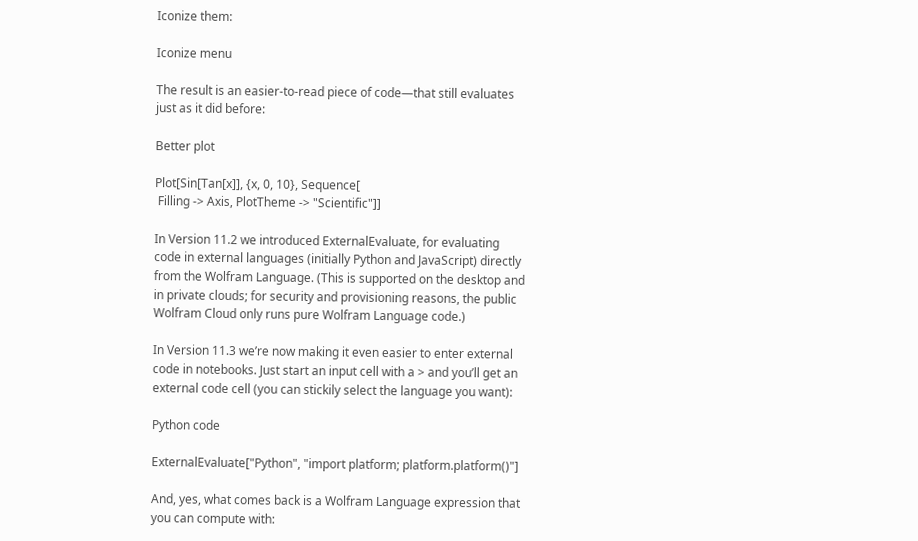Iconize them:

Iconize menu

The result is an easier-to-read piece of code—that still evaluates just as it did before:

Better plot

Plot[Sin[Tan[x]], {x, 0, 10}, Sequence[
 Filling -> Axis, PlotTheme -> "Scientific"]]

In Version 11.2 we introduced ExternalEvaluate, for evaluating code in external languages (initially Python and JavaScript) directly from the Wolfram Language. (This is supported on the desktop and in private clouds; for security and provisioning reasons, the public Wolfram Cloud only runs pure Wolfram Language code.)

In Version 11.3 we’re now making it even easier to enter external code in notebooks. Just start an input cell with a > and you’ll get an external code cell (you can stickily select the language you want):

Python code

ExternalEvaluate["Python", "import platform; platform.platform()"]

And, yes, what comes back is a Wolfram Language expression that you can compute with: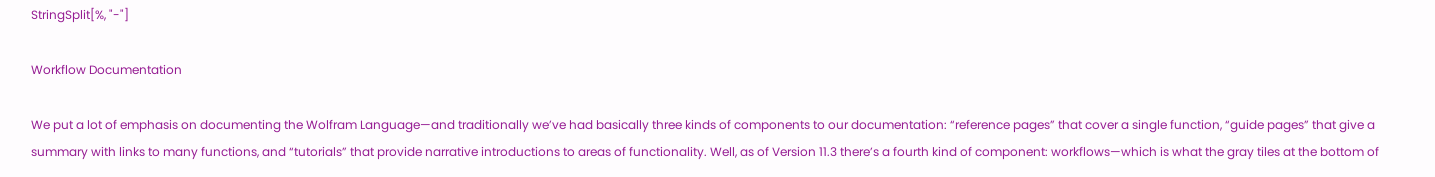StringSplit[%, "-"]

Workflow Documentation

We put a lot of emphasis on documenting the Wolfram Language—and traditionally we’ve had basically three kinds of components to our documentation: “reference pages” that cover a single function, “guide pages” that give a summary with links to many functions, and “tutorials” that provide narrative introductions to areas of functionality. Well, as of Version 11.3 there’s a fourth kind of component: workflows—which is what the gray tiles at the bottom of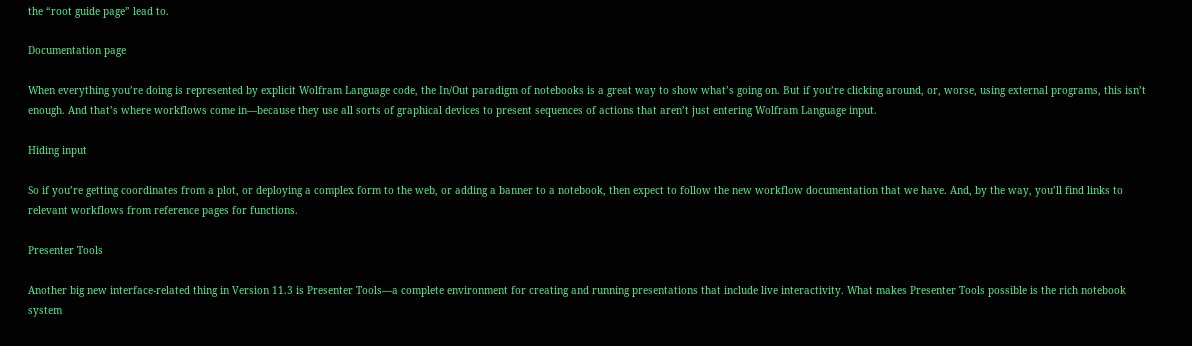the “root guide page” lead to.

Documentation page

When everything you’re doing is represented by explicit Wolfram Language code, the In/Out paradigm of notebooks is a great way to show what’s going on. But if you’re clicking around, or, worse, using external programs, this isn’t enough. And that’s where workflows come in—because they use all sorts of graphical devices to present sequences of actions that aren’t just entering Wolfram Language input.

Hiding input

So if you’re getting coordinates from a plot, or deploying a complex form to the web, or adding a banner to a notebook, then expect to follow the new workflow documentation that we have. And, by the way, you’ll find links to relevant workflows from reference pages for functions.

Presenter Tools

Another big new interface-related thing in Version 11.3 is Presenter Tools—a complete environment for creating and running presentations that include live interactivity. What makes Presenter Tools possible is the rich notebook system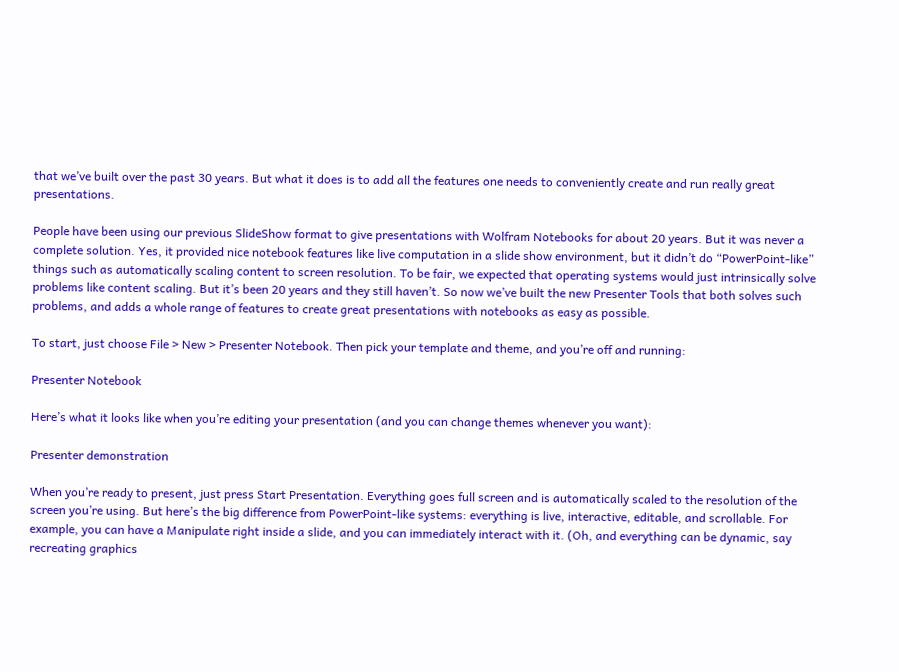that we’ve built over the past 30 years. But what it does is to add all the features one needs to conveniently create and run really great presentations.

People have been using our previous SlideShow format to give presentations with Wolfram Notebooks for about 20 years. But it was never a complete solution. Yes, it provided nice notebook features like live computation in a slide show environment, but it didn’t do “PowerPoint-like” things such as automatically scaling content to screen resolution. To be fair, we expected that operating systems would just intrinsically solve problems like content scaling. But it’s been 20 years and they still haven’t. So now we’ve built the new Presenter Tools that both solves such problems, and adds a whole range of features to create great presentations with notebooks as easy as possible.

To start, just choose File > New > Presenter Notebook. Then pick your template and theme, and you’re off and running:

Presenter Notebook

Here’s what it looks like when you’re editing your presentation (and you can change themes whenever you want):

Presenter demonstration

When you’re ready to present, just press Start Presentation. Everything goes full screen and is automatically scaled to the resolution of the screen you’re using. But here’s the big difference from PowerPoint-like systems: everything is live, interactive, editable, and scrollable. For example, you can have a Manipulate right inside a slide, and you can immediately interact with it. (Oh, and everything can be dynamic, say recreating graphics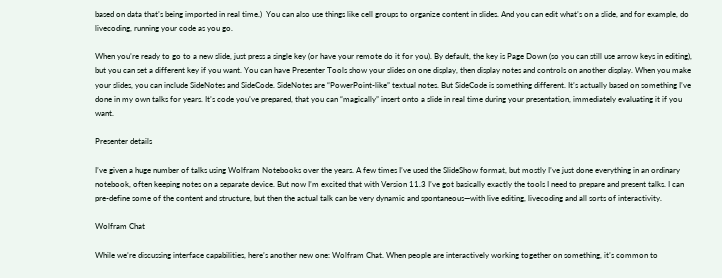based on data that’s being imported in real time.)  You can also use things like cell groups to organize content in slides. And you can edit what’s on a slide, and for example, do livecoding, running your code as you go.

When you’re ready to go to a new slide, just press a single key (or have your remote do it for you). By default, the key is Page Down (so you can still use arrow keys in editing), but you can set a different key if you want. You can have Presenter Tools show your slides on one display, then display notes and controls on another display. When you make your slides, you can include SideNotes and SideCode. SideNotes are “PowerPoint-like” textual notes. But SideCode is something different. It’s actually based on something I’ve done in my own talks for years. It’s code you’ve prepared, that you can “magically” insert onto a slide in real time during your presentation, immediately evaluating it if you want.

Presenter details

I’ve given a huge number of talks using Wolfram Notebooks over the years. A few times I’ve used the SlideShow format, but mostly I’ve just done everything in an ordinary notebook, often keeping notes on a separate device. But now I’m excited that with Version 11.3 I’ve got basically exactly the tools I need to prepare and present talks. I can pre-define some of the content and structure, but then the actual talk can be very dynamic and spontaneous—with live editing, livecoding and all sorts of interactivity.

Wolfram Chat

While we’re discussing interface capabilities, here’s another new one: Wolfram Chat. When people are interactively working together on something, it’s common to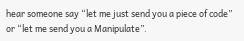hear someone say “let me just send you a piece of code” or “let me send you a Manipulate”.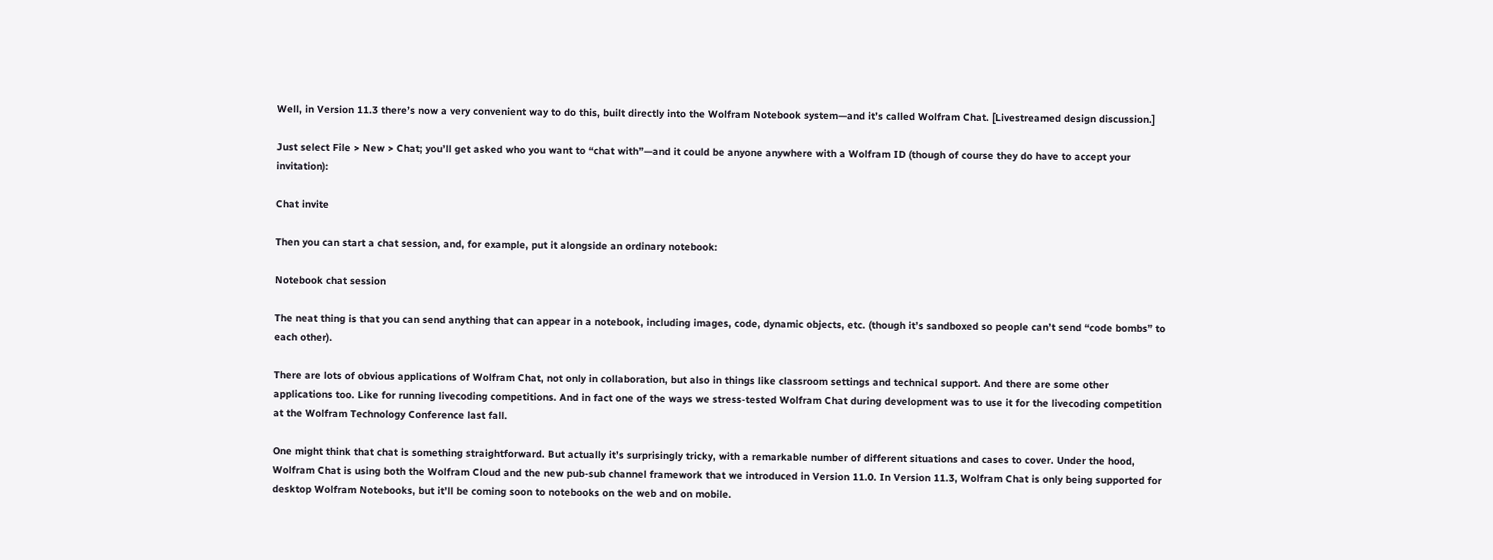Well, in Version 11.3 there’s now a very convenient way to do this, built directly into the Wolfram Notebook system—and it’s called Wolfram Chat. [Livestreamed design discussion.]

Just select File > New > Chat; you’ll get asked who you want to “chat with”—and it could be anyone anywhere with a Wolfram ID (though of course they do have to accept your invitation):

Chat invite

Then you can start a chat session, and, for example, put it alongside an ordinary notebook:

Notebook chat session

The neat thing is that you can send anything that can appear in a notebook, including images, code, dynamic objects, etc. (though it’s sandboxed so people can’t send “code bombs” to each other).

There are lots of obvious applications of Wolfram Chat, not only in collaboration, but also in things like classroom settings and technical support. And there are some other applications too. Like for running livecoding competitions. And in fact one of the ways we stress-tested Wolfram Chat during development was to use it for the livecoding competition at the Wolfram Technology Conference last fall.

One might think that chat is something straightforward. But actually it’s surprisingly tricky, with a remarkable number of different situations and cases to cover. Under the hood, Wolfram Chat is using both the Wolfram Cloud and the new pub-sub channel framework that we introduced in Version 11.0. In Version 11.3, Wolfram Chat is only being supported for desktop Wolfram Notebooks, but it’ll be coming soon to notebooks on the web and on mobile.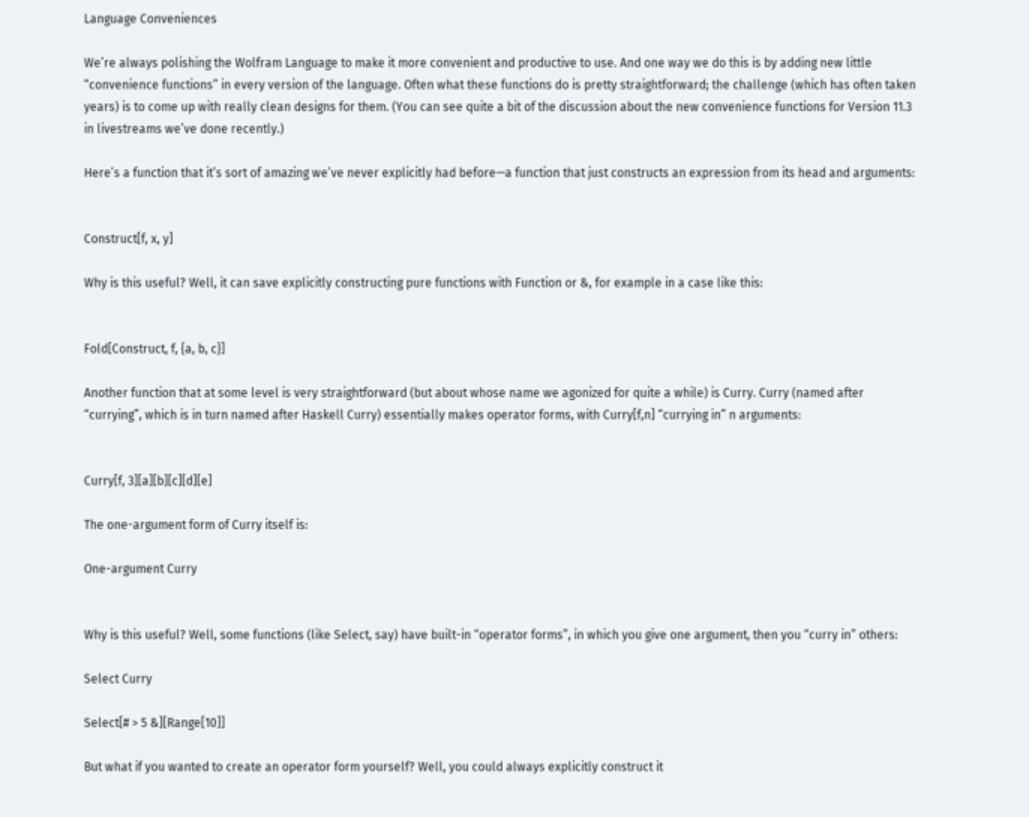Language Conveniences

We’re always polishing the Wolfram Language to make it more convenient and productive to use. And one way we do this is by adding new little “convenience functions” in every version of the language. Often what these functions do is pretty straightforward; the challenge (which has often taken years) is to come up with really clean designs for them. (You can see quite a bit of the discussion about the new convenience functions for Version 11.3 in livestreams we’ve done recently.)

Here’s a function that it’s sort of amazing we’ve never explicitly had before—a function that just constructs an expression from its head and arguments:


Construct[f, x, y]

Why is this useful? Well, it can save explicitly constructing pure functions with Function or &, for example in a case like this:


Fold[Construct, f, {a, b, c}]

Another function that at some level is very straightforward (but about whose name we agonized for quite a while) is Curry. Curry (named after “currying”, which is in turn named after Haskell Curry) essentially makes operator forms, with Curry[f,n] “currying in” n arguments:


Curry[f, 3][a][b][c][d][e]

The one-argument form of Curry itself is:

One-argument Curry


Why is this useful? Well, some functions (like Select, say) have built-in “operator forms”, in which you give one argument, then you “curry in” others:

Select Curry

Select[# > 5 &][Range[10]]

But what if you wanted to create an operator form yourself? Well, you could always explicitly construct it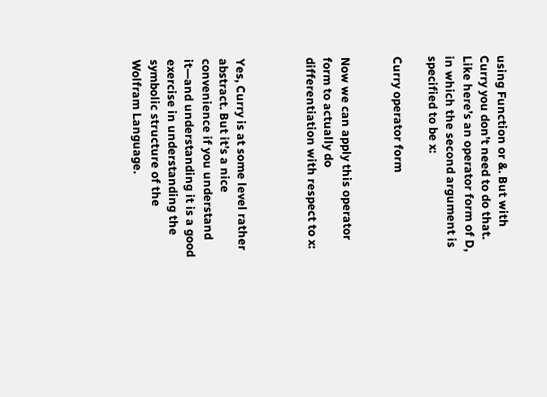using Function or &. But with Curry you don’t need to do that. Like here’s an operator form of D, in which the second argument is specified to be x:

Curry operator form


Now we can apply this operator form to actually do differentiation with respect to x:



Yes, Curry is at some level rather abstract. But it’s a nice convenience if you understand it—and understanding it is a good exercise in understanding the symbolic structure of the Wolfram Language.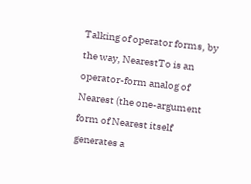Talking of operator forms, by the way, NearestTo is an operator-form analog of Nearest (the one-argument form of Nearest itself generates a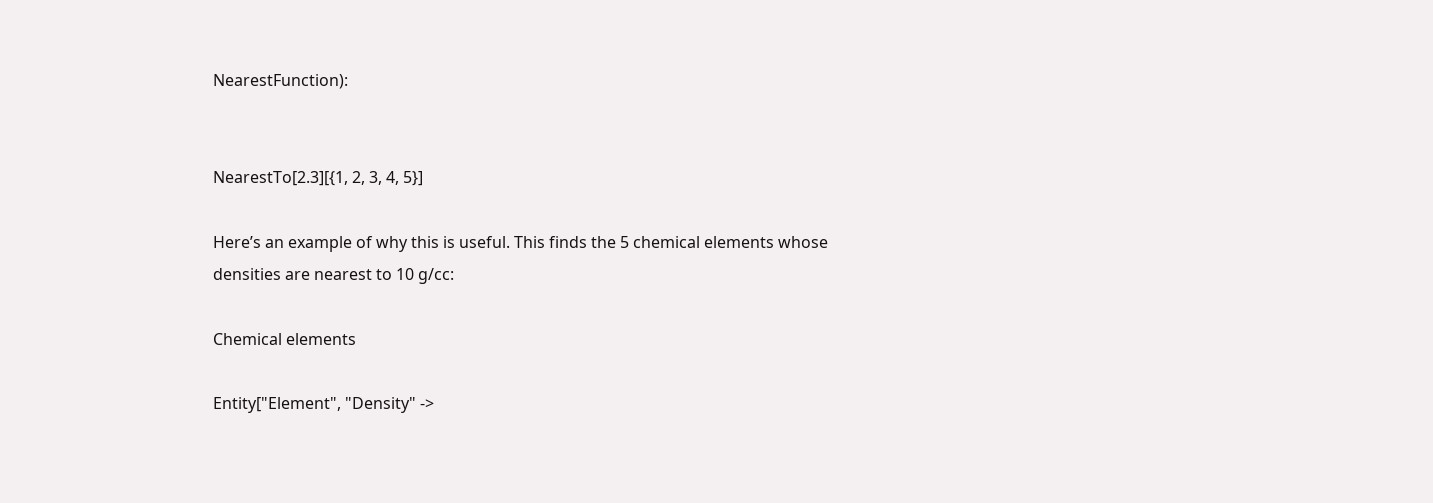NearestFunction):


NearestTo[2.3][{1, 2, 3, 4, 5}]

Here’s an example of why this is useful. This finds the 5 chemical elements whose densities are nearest to 10 g/cc:

Chemical elements

Entity["Element", "Density" ->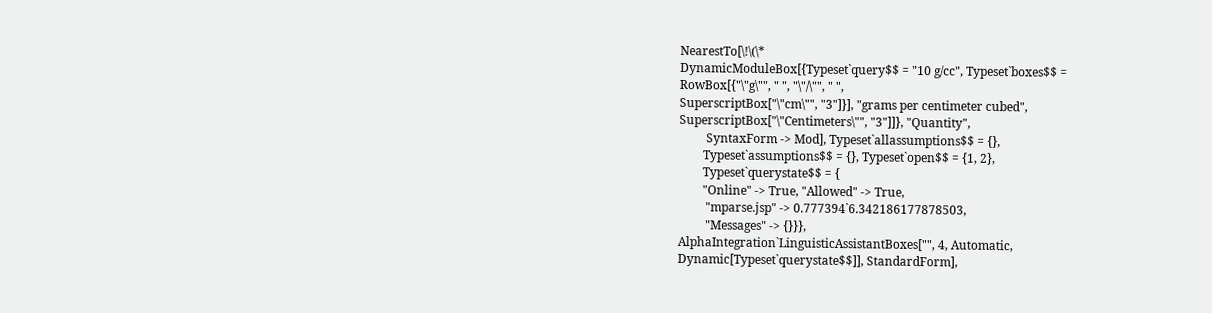NearestTo[\!\(\*
DynamicModuleBox[{Typeset`query$$ = "10 g/cc", Typeset`boxes$$ =
RowBox[{"\"g\"", " ", "\"/\"", " ",
SuperscriptBox["\"cm\"", "3"]}], "grams per centimeter cubed",
SuperscriptBox["\"Centimeters\"", "3"]]}, "Quantity",
         SyntaxForm -> Mod], Typeset`allassumptions$$ = {},
        Typeset`assumptions$$ = {}, Typeset`open$$ = {1, 2},
        Typeset`querystate$$ = {
        "Online" -> True, "Allowed" -> True,
         "mparse.jsp" -> 0.777394`6.342186177878503,
         "Messages" -> {}}},
AlphaIntegration`LinguisticAssistantBoxes["", 4, Automatic,
Dynamic[Typeset`querystate$$]], StandardForm],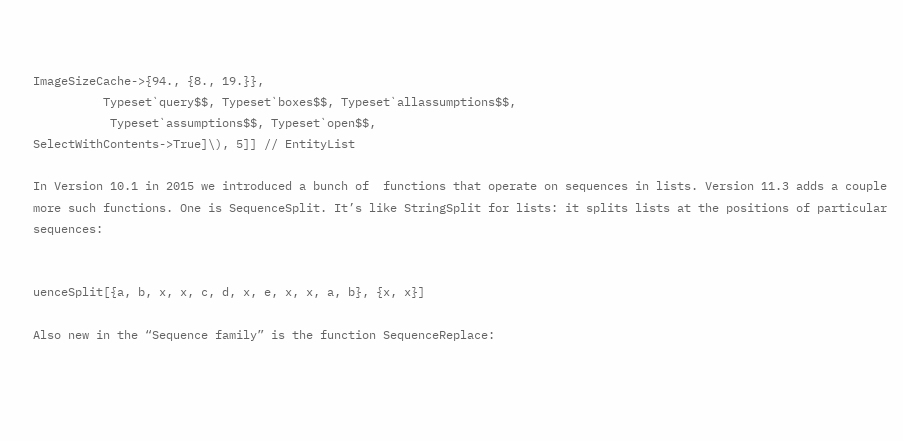ImageSizeCache->{94., {8., 19.}},
          Typeset`query$$, Typeset`boxes$$, Typeset`allassumptions$$,
           Typeset`assumptions$$, Typeset`open$$,
SelectWithContents->True]\), 5]] // EntityList

In Version 10.1 in 2015 we introduced a bunch of  functions that operate on sequences in lists. Version 11.3 adds a couple more such functions. One is SequenceSplit. It’s like StringSplit for lists: it splits lists at the positions of particular sequences:


uenceSplit[{a, b, x, x, c, d, x, e, x, x, a, b}, {x, x}]

Also new in the “Sequence family” is the function SequenceReplace: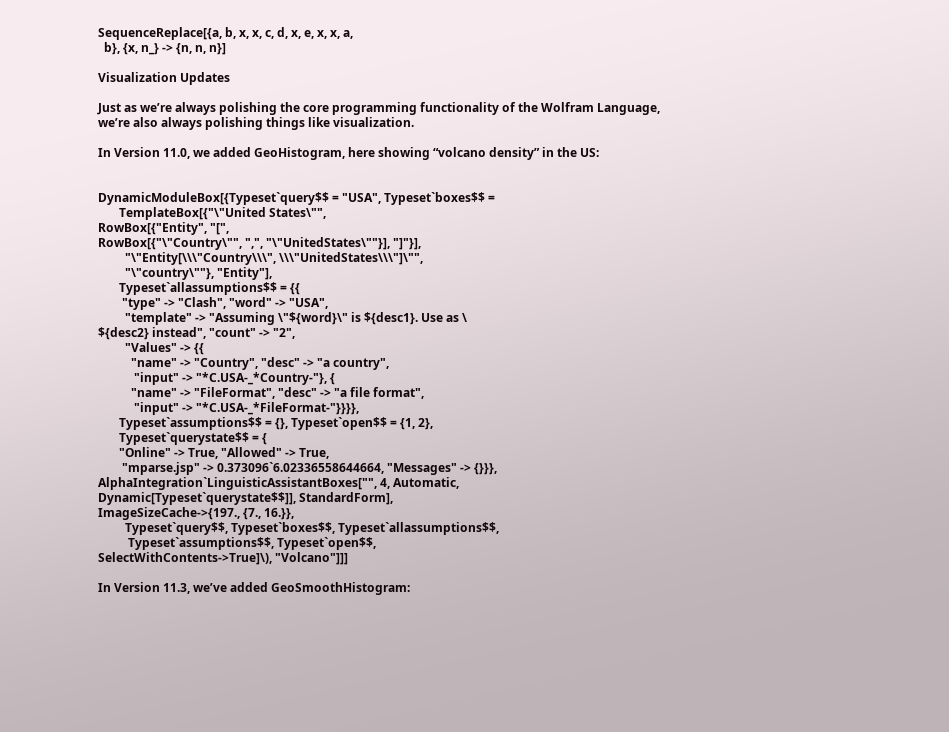SequenceReplace[{a, b, x, x, c, d, x, e, x, x, a,
  b}, {x, n_} -> {n, n, n}]

Visualization Updates

Just as we’re always polishing the core programming functionality of the Wolfram Language, we’re also always polishing things like visualization.

In Version 11.0, we added GeoHistogram, here showing “volcano density” in the US:


DynamicModuleBox[{Typeset`query$$ = "USA", Typeset`boxes$$ =
       TemplateBox[{"\"United States\"",
RowBox[{"Entity", "[",
RowBox[{"\"Country\"", ",", "\"UnitedStates\""}], "]"}],
         "\"Entity[\\\"Country\\\", \\\"UnitedStates\\\"]\"",
         "\"country\""}, "Entity"],
       Typeset`allassumptions$$ = {{
        "type" -> "Clash", "word" -> "USA",
         "template" -> "Assuming \"${word}\" is ${desc1}. Use as \
${desc2} instead", "count" -> "2",
         "Values" -> {{
           "name" -> "Country", "desc" -> "a country",
            "input" -> "*C.USA-_*Country-"}, {
           "name" -> "FileFormat", "desc" -> "a file format",
            "input" -> "*C.USA-_*FileFormat-"}}}},
       Typeset`assumptions$$ = {}, Typeset`open$$ = {1, 2},
       Typeset`querystate$$ = {
       "Online" -> True, "Allowed" -> True,
        "mparse.jsp" -> 0.373096`6.02336558644664, "Messages" -> {}}},
AlphaIntegration`LinguisticAssistantBoxes["", 4, Automatic,
Dynamic[Typeset`querystate$$]], StandardForm],
ImageSizeCache->{197., {7., 16.}},
         Typeset`query$$, Typeset`boxes$$, Typeset`allassumptions$$,
          Typeset`assumptions$$, Typeset`open$$,
SelectWithContents->True]\), "Volcano"]]]

In Version 11.3, we’ve added GeoSmoothHistogram: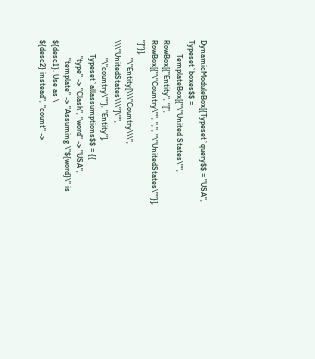DynamicModuleBox[{Typeset`query$$ = "USA", Typeset`boxes$$ =
       TemplateBox[{"\"United States\"",
RowBox[{"Entity", "[",
RowBox[{"\"Country\"", ",", "\"UnitedStates\""}], "]"}],
         "\"Entity[\\\"Country\\\", \\\"UnitedStates\\\"]\"",
         "\"country\""}, "Entity"],
       Typeset`allassumptions$$ = {{
        "type" -> "Clash", "word" -> "USA",
         "template" -> "Assuming \"${word}\" is ${desc1}. Use as \
${desc2} instead", "count" ->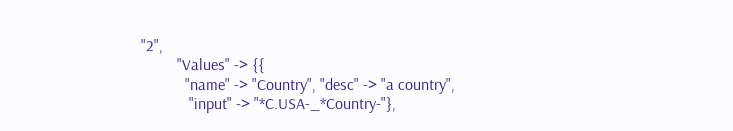"2",
         "Values" -> {{
           "name" -> "Country", "desc" -> "a country",
            "input" -> "*C.USA-_*Country-"},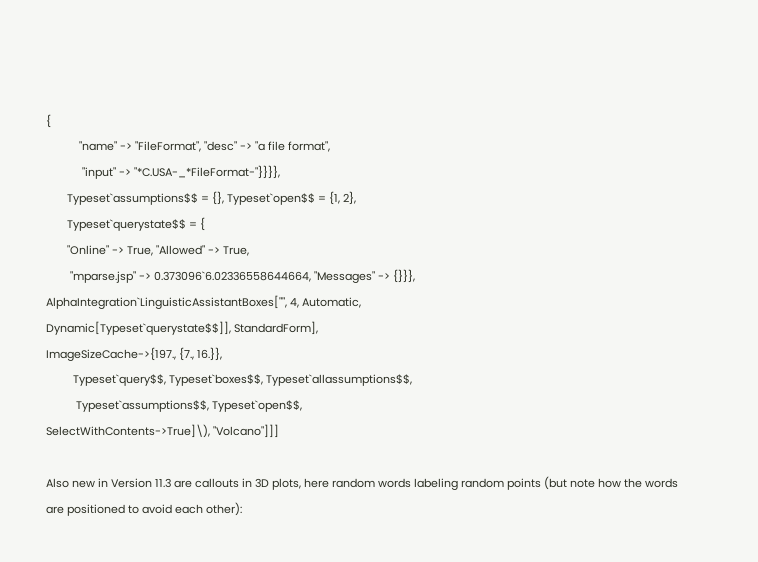{
           "name" -> "FileFormat", "desc" -> "a file format",
            "input" -> "*C.USA-_*FileFormat-"}}}},
       Typeset`assumptions$$ = {}, Typeset`open$$ = {1, 2},
       Typeset`querystate$$ = {
       "Online" -> True, "Allowed" -> True,
        "mparse.jsp" -> 0.373096`6.02336558644664, "Messages" -> {}}},
AlphaIntegration`LinguisticAssistantBoxes["", 4, Automatic,
Dynamic[Typeset`querystate$$]], StandardForm],
ImageSizeCache->{197., {7., 16.}},
         Typeset`query$$, Typeset`boxes$$, Typeset`allassumptions$$,
          Typeset`assumptions$$, Typeset`open$$,
SelectWithContents->True]\), "Volcano"]]]

Also new in Version 11.3 are callouts in 3D plots, here random words labeling random points (but note how the words are positioned to avoid each other):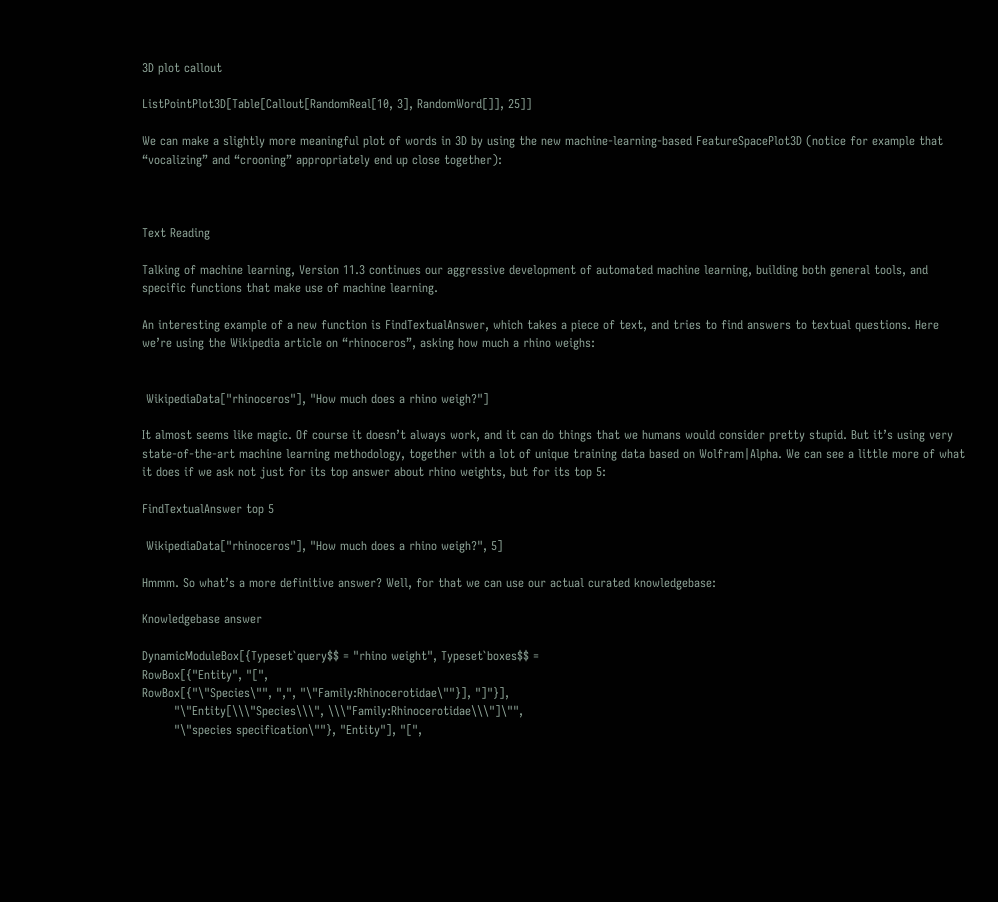3D plot callout

ListPointPlot3D[Table[Callout[RandomReal[10, 3], RandomWord[]], 25]]

We can make a slightly more meaningful plot of words in 3D by using the new machine-learning-based FeatureSpacePlot3D (notice for example that “vocalizing” and “crooning” appropriately end up close together):



Text Reading

Talking of machine learning, Version 11.3 continues our aggressive development of automated machine learning, building both general tools, and specific functions that make use of machine learning.

An interesting example of a new function is FindTextualAnswer, which takes a piece of text, and tries to find answers to textual questions. Here we’re using the Wikipedia article on “rhinoceros”, asking how much a rhino weighs:


 WikipediaData["rhinoceros"], "How much does a rhino weigh?"]

It almost seems like magic. Of course it doesn’t always work, and it can do things that we humans would consider pretty stupid. But it’s using very state-of-the-art machine learning methodology, together with a lot of unique training data based on Wolfram|Alpha. We can see a little more of what it does if we ask not just for its top answer about rhino weights, but for its top 5:

FindTextualAnswer top 5

 WikipediaData["rhinoceros"], "How much does a rhino weigh?", 5]

Hmmm. So what’s a more definitive answer? Well, for that we can use our actual curated knowledgebase:

Knowledgebase answer

DynamicModuleBox[{Typeset`query$$ = "rhino weight", Typeset`boxes$$ =
RowBox[{"Entity", "[",
RowBox[{"\"Species\"", ",", "\"Family:Rhinocerotidae\""}], "]"}],
        "\"Entity[\\\"Species\\\", \\\"Family:Rhinocerotidae\\\"]\"",
        "\"species specification\""}, "Entity"], "[",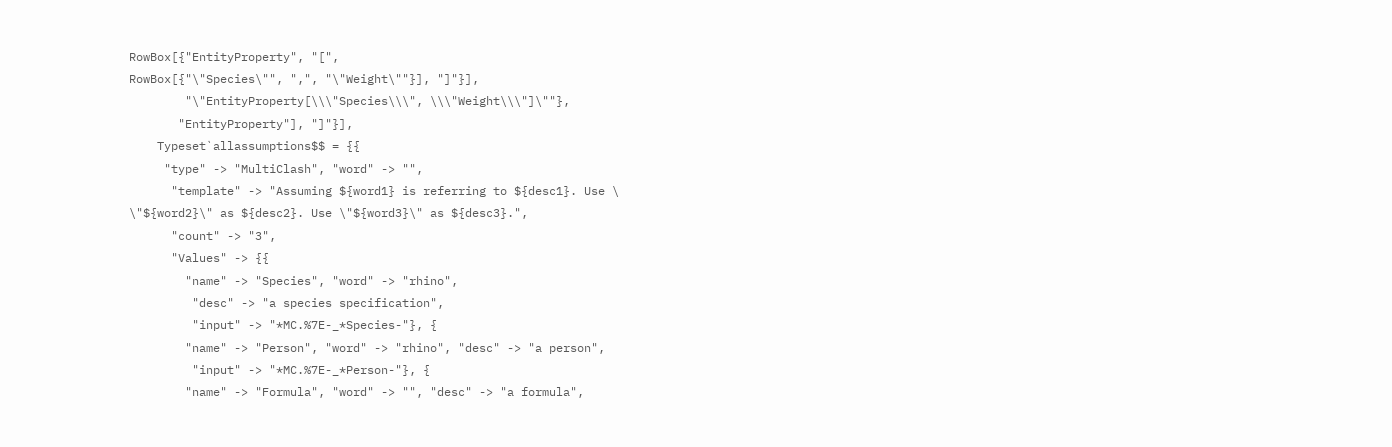RowBox[{"EntityProperty", "[",
RowBox[{"\"Species\"", ",", "\"Weight\""}], "]"}],
        "\"EntityProperty[\\\"Species\\\", \\\"Weight\\\"]\""},
       "EntityProperty"], "]"}],
    Typeset`allassumptions$$ = {{
     "type" -> "MultiClash", "word" -> "",
      "template" -> "Assuming ${word1} is referring to ${desc1}. Use \
\"${word2}\" as ${desc2}. Use \"${word3}\" as ${desc3}.",
      "count" -> "3",
      "Values" -> {{
        "name" -> "Species", "word" -> "rhino",
         "desc" -> "a species specification",
         "input" -> "*MC.%7E-_*Species-"}, {
        "name" -> "Person", "word" -> "rhino", "desc" -> "a person",
         "input" -> "*MC.%7E-_*Person-"}, {
        "name" -> "Formula", "word" -> "", "desc" -> "a formula",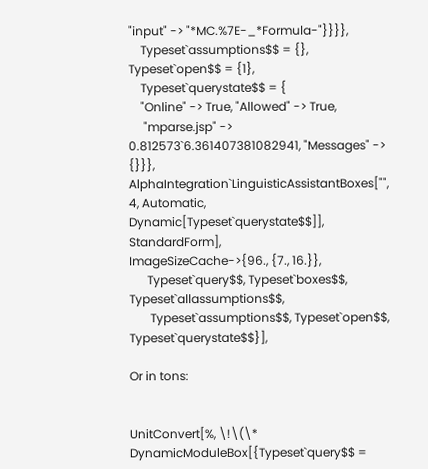"input" -> "*MC.%7E-_*Formula-"}}}},
    Typeset`assumptions$$ = {}, Typeset`open$$ = {1},
    Typeset`querystate$$ = {
    "Online" -> True, "Allowed" -> True,
     "mparse.jsp" -> 0.812573`6.361407381082941, "Messages" -> {}}},
AlphaIntegration`LinguisticAssistantBoxes["", 4, Automatic,
Dynamic[Typeset`querystate$$]], StandardForm],
ImageSizeCache->{96., {7., 16.}},
      Typeset`query$$, Typeset`boxes$$, Typeset`allassumptions$$,
       Typeset`assumptions$$, Typeset`open$$, Typeset`querystate$$}],

Or in tons:


UnitConvert[%, \!\(\*
DynamicModuleBox[{Typeset`query$$ =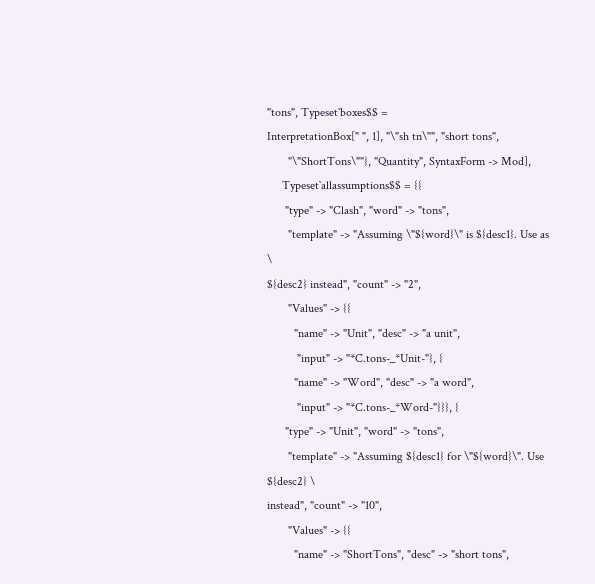"tons", Typeset`boxes$$ =
InterpretationBox[" ", 1], "\"sh tn\"", "short tons",
       "\"ShortTons\""}, "Quantity", SyntaxForm -> Mod],
     Typeset`allassumptions$$ = {{
      "type" -> "Clash", "word" -> "tons",
       "template" -> "Assuming \"${word}\" is ${desc1}. Use as \
${desc2} instead", "count" -> "2",
       "Values" -> {{
         "name" -> "Unit", "desc" -> "a unit",
          "input" -> "*C.tons-_*Unit-"}, {
         "name" -> "Word", "desc" -> "a word",
          "input" -> "*C.tons-_*Word-"}}}, {
      "type" -> "Unit", "word" -> "tons",
       "template" -> "Assuming ${desc1} for \"${word}\". Use ${desc2} \
instead", "count" -> "10",
       "Values" -> {{
         "name" -> "ShortTons", "desc" -> "short tons",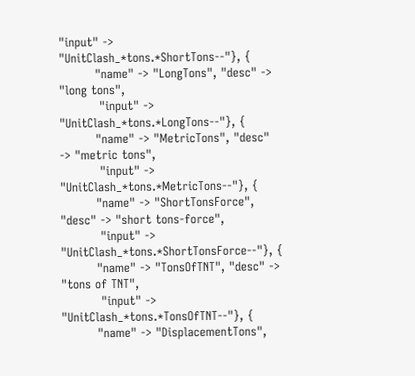"input" -> "UnitClash_*tons.*ShortTons--"}, {
         "name" -> "LongTons", "desc" -> "long tons",
          "input" -> "UnitClash_*tons.*LongTons--"}, {
         "name" -> "MetricTons", "desc" -> "metric tons",
          "input" -> "UnitClash_*tons.*MetricTons--"}, {
         "name" -> "ShortTonsForce", "desc" -> "short tons-force",
          "input" -> "UnitClash_*tons.*ShortTonsForce--"}, {
         "name" -> "TonsOfTNT", "desc" -> "tons of TNT",
          "input" -> "UnitClash_*tons.*TonsOfTNT--"}, {
         "name" -> "DisplacementTons",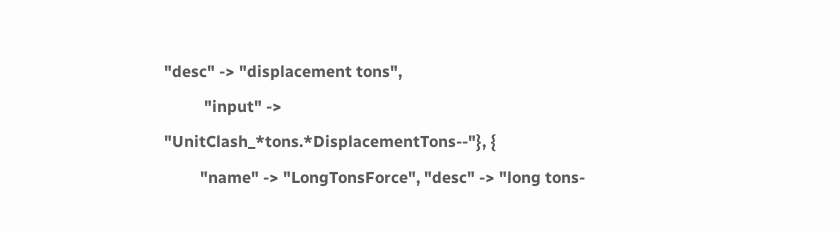"desc" -> "displacement tons",
          "input" -> "UnitClash_*tons.*DisplacementTons--"}, {
         "name" -> "LongTonsForce", "desc" -> "long tons-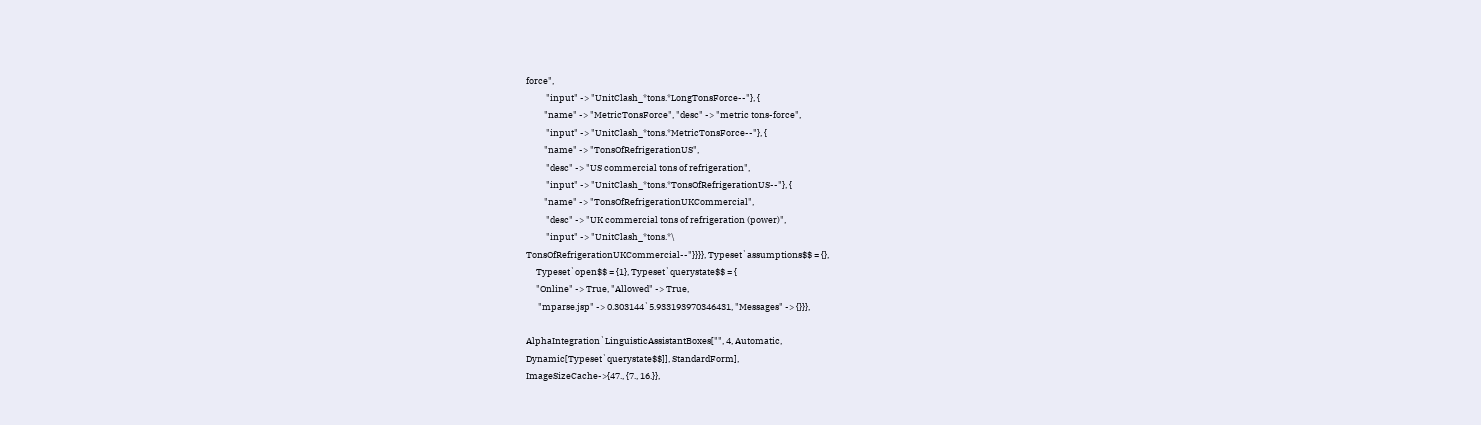force",
          "input" -> "UnitClash_*tons.*LongTonsForce--"}, {
         "name" -> "MetricTonsForce", "desc" -> "metric tons-force",
          "input" -> "UnitClash_*tons.*MetricTonsForce--"}, {
         "name" -> "TonsOfRefrigerationUS",
          "desc" -> "US commercial tons of refrigeration",
          "input" -> "UnitClash_*tons.*TonsOfRefrigerationUS--"}, {
         "name" -> "TonsOfRefrigerationUKCommercial",
          "desc" -> "UK commercial tons of refrigeration (power)",
          "input" -> "UnitClash_*tons.*\
TonsOfRefrigerationUKCommercial--"}}}}, Typeset`assumptions$$ = {},
     Typeset`open$$ = {1}, Typeset`querystate$$ = {
     "Online" -> True, "Allowed" -> True,
      "mparse.jsp" -> 0.303144`5.933193970346431, "Messages" -> {}}},

AlphaIntegration`LinguisticAssistantBoxes["", 4, Automatic,
Dynamic[Typeset`querystate$$]], StandardForm],
ImageSizeCache->{47., {7., 16.}},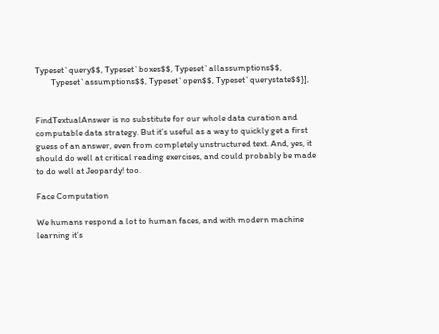Typeset`query$$, Typeset`boxes$$, Typeset`allassumptions$$,
        Typeset`assumptions$$, Typeset`open$$, Typeset`querystate$$}],


FindTextualAnswer is no substitute for our whole data curation and computable data strategy. But it’s useful as a way to quickly get a first guess of an answer, even from completely unstructured text. And, yes, it should do well at critical reading exercises, and could probably be made to do well at Jeopardy! too.

Face Computation

We humans respond a lot to human faces, and with modern machine learning it’s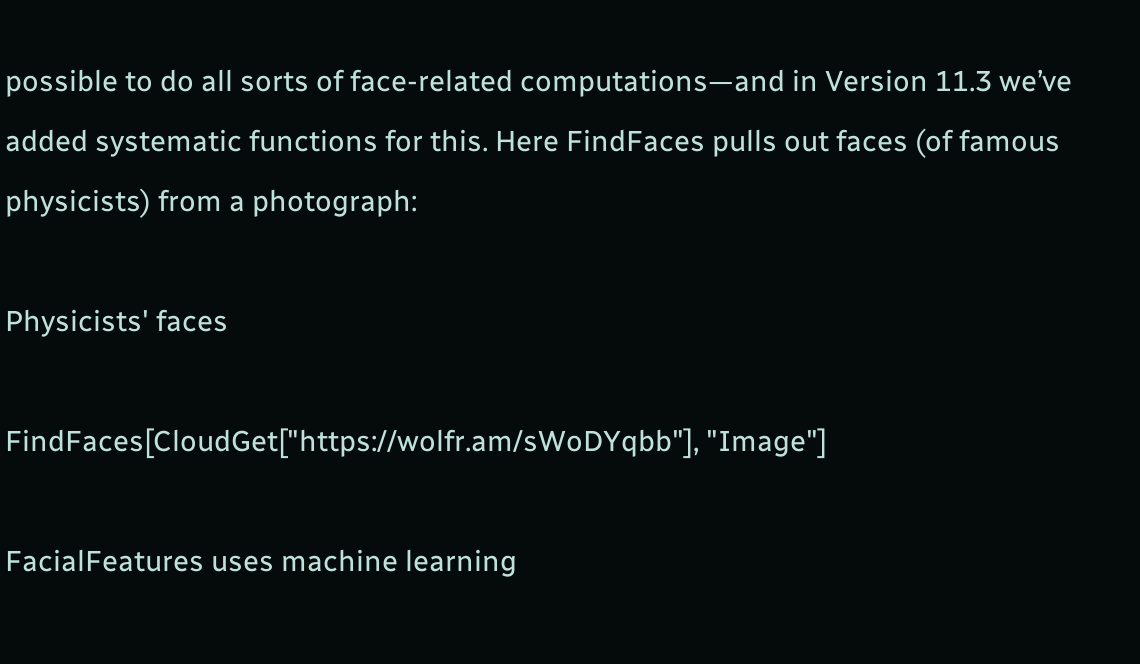possible to do all sorts of face-related computations—and in Version 11.3 we’ve added systematic functions for this. Here FindFaces pulls out faces (of famous physicists) from a photograph:

Physicists' faces

FindFaces[CloudGet["https://wolfr.am/sWoDYqbb"], "Image"]

FacialFeatures uses machine learning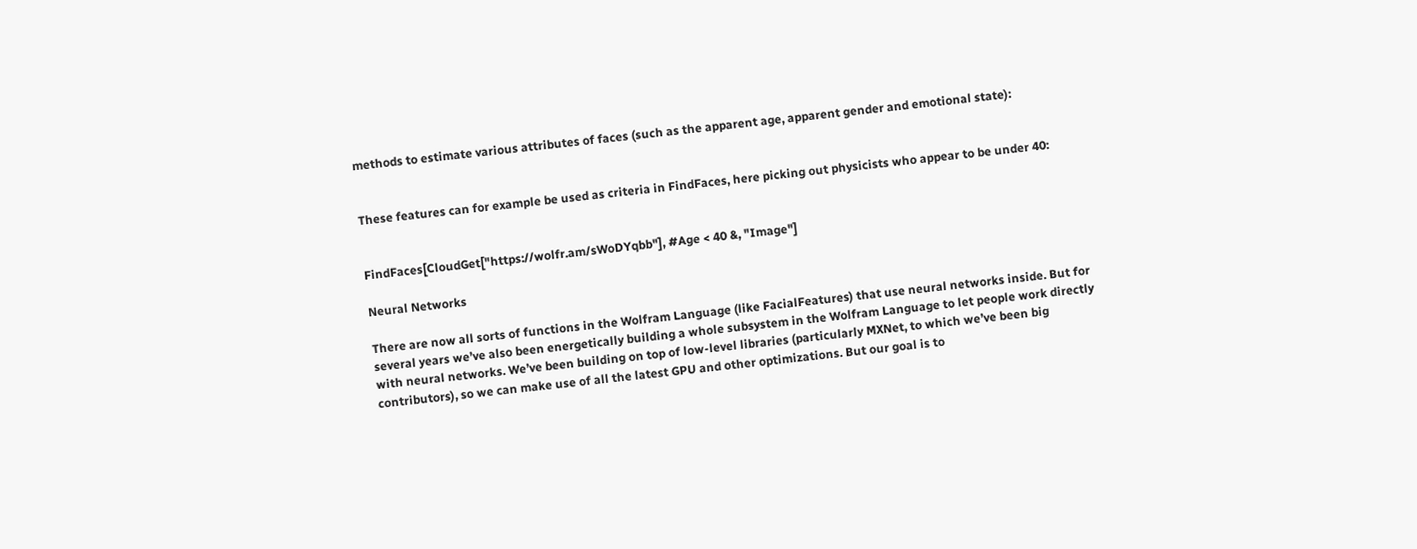methods to estimate various attributes of faces (such as the apparent age, apparent gender and emotional state):


These features can for example be used as criteria in FindFaces, here picking out physicists who appear to be under 40:


FindFaces[CloudGet["https://wolfr.am/sWoDYqbb"], #Age < 40 &, "Image"]

Neural Networks

There are now all sorts of functions in the Wolfram Language (like FacialFeatures) that use neural networks inside. But for several years we’ve also been energetically building a whole subsystem in the Wolfram Language to let people work directly with neural networks. We’ve been building on top of low-level libraries (particularly MXNet, to which we’ve been big contributors), so we can make use of all the latest GPU and other optimizations. But our goal is to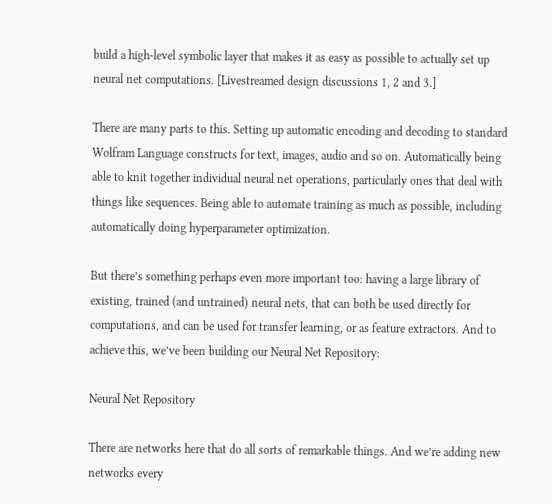build a high-level symbolic layer that makes it as easy as possible to actually set up neural net computations. [Livestreamed design discussions 1, 2 and 3.]

There are many parts to this. Setting up automatic encoding and decoding to standard Wolfram Language constructs for text, images, audio and so on. Automatically being able to knit together individual neural net operations, particularly ones that deal with things like sequences. Being able to automate training as much as possible, including automatically doing hyperparameter optimization.

But there’s something perhaps even more important too: having a large library of existing, trained (and untrained) neural nets, that can both be used directly for computations, and can be used for transfer learning, or as feature extractors. And to achieve this, we’ve been building our Neural Net Repository:

Neural Net Repository

There are networks here that do all sorts of remarkable things. And we’re adding new networks every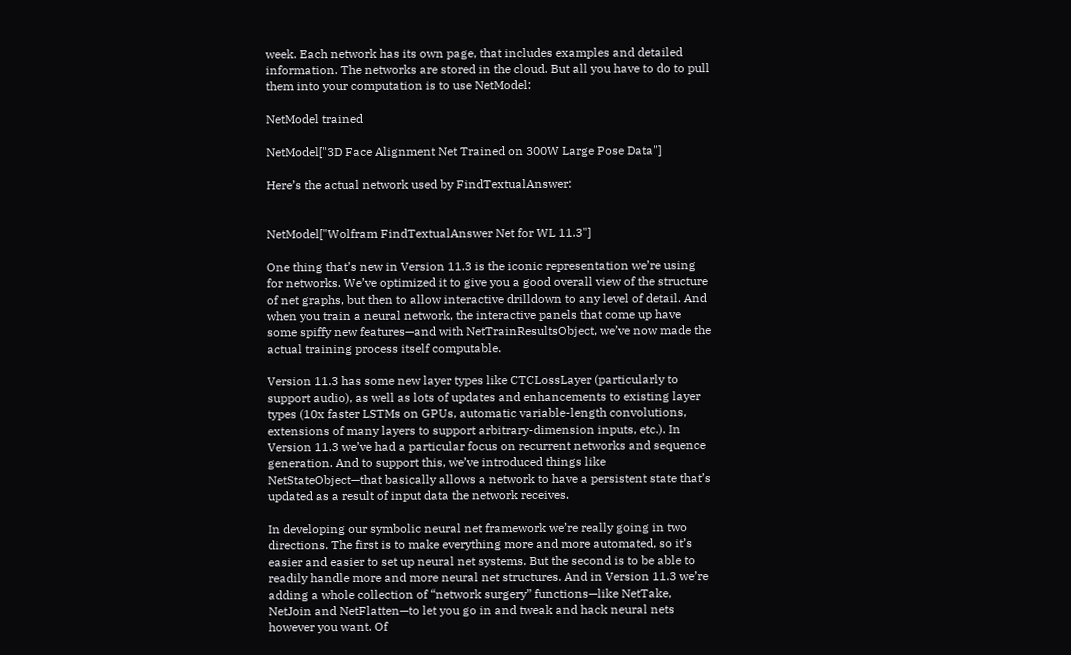week. Each network has its own page, that includes examples and detailed information. The networks are stored in the cloud. But all you have to do to pull them into your computation is to use NetModel:

NetModel trained

NetModel["3D Face Alignment Net Trained on 300W Large Pose Data"]

Here’s the actual network used by FindTextualAnswer:


NetModel["Wolfram FindTextualAnswer Net for WL 11.3"]

One thing that’s new in Version 11.3 is the iconic representation we’re using for networks. We’ve optimized it to give you a good overall view of the structure of net graphs, but then to allow interactive drilldown to any level of detail. And when you train a neural network, the interactive panels that come up have some spiffy new features—and with NetTrainResultsObject, we’ve now made the actual training process itself computable.

Version 11.3 has some new layer types like CTCLossLayer (particularly to support audio), as well as lots of updates and enhancements to existing layer types (10x faster LSTMs on GPUs, automatic variable-length convolutions, extensions of many layers to support arbitrary-dimension inputs, etc.). In Version 11.3 we’ve had a particular focus on recurrent networks and sequence generation. And to support this, we’ve introduced things like NetStateObject—that basically allows a network to have a persistent state that’s updated as a result of input data the network receives.

In developing our symbolic neural net framework we’re really going in two directions. The first is to make everything more and more automated, so it’s easier and easier to set up neural net systems. But the second is to be able to readily handle more and more neural net structures. And in Version 11.3 we’re adding a whole collection of “network surgery” functions—like NetTake, NetJoin and NetFlatten—to let you go in and tweak and hack neural nets however you want. Of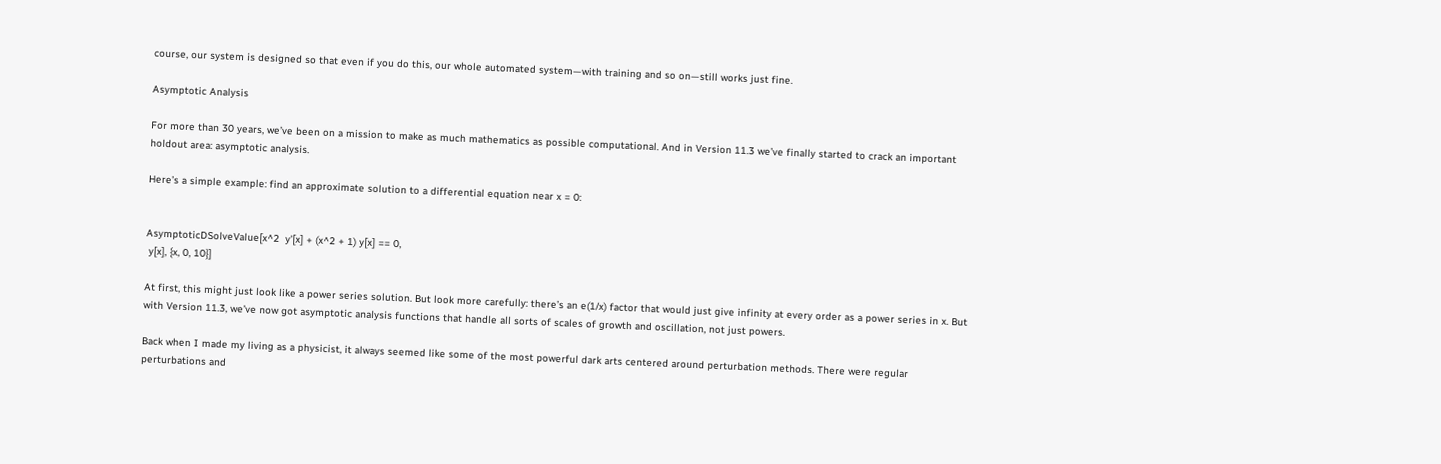course, our system is designed so that even if you do this, our whole automated system—with training and so on—still works just fine.

Asymptotic Analysis

For more than 30 years, we’ve been on a mission to make as much mathematics as possible computational. And in Version 11.3 we’ve finally started to crack an important holdout area: asymptotic analysis.

Here’s a simple example: find an approximate solution to a differential equation near x = 0:


AsymptoticDSolveValue[x^2  y'[x] + (x^2 + 1) y[x] == 0,
 y[x], {x, 0, 10}]

At first, this might just look like a power series solution. But look more carefully: there’s an e(1/x) factor that would just give infinity at every order as a power series in x. But with Version 11.3, we’ve now got asymptotic analysis functions that handle all sorts of scales of growth and oscillation, not just powers.

Back when I made my living as a physicist, it always seemed like some of the most powerful dark arts centered around perturbation methods. There were regular perturbations and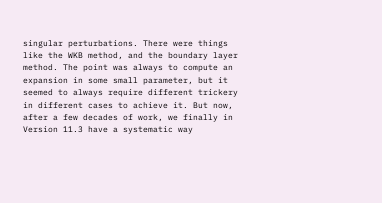singular perturbations. There were things like the WKB method, and the boundary layer method. The point was always to compute an expansion in some small parameter, but it seemed to always require different trickery in different cases to achieve it. But now, after a few decades of work, we finally in Version 11.3 have a systematic way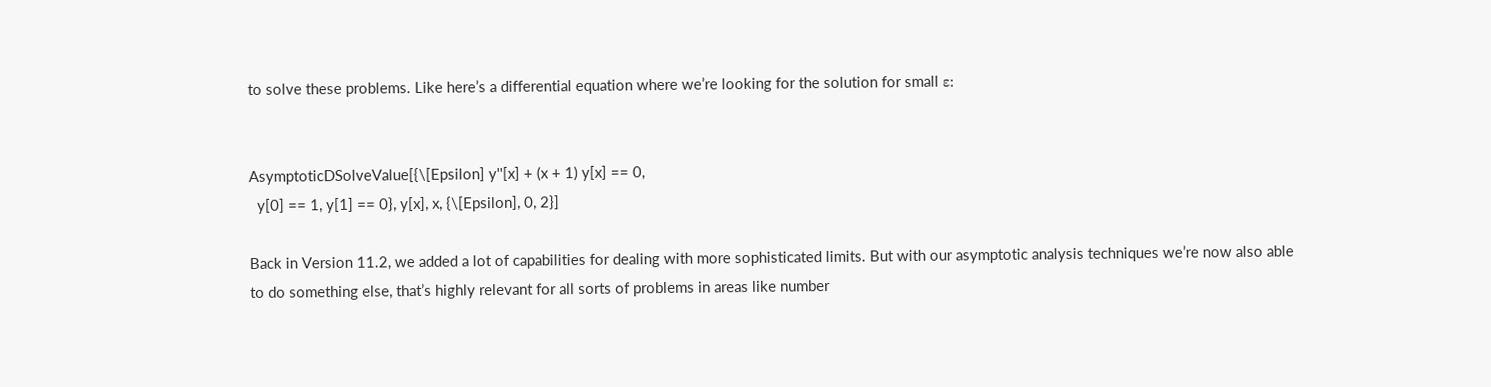to solve these problems. Like here’s a differential equation where we’re looking for the solution for small ε:


AsymptoticDSolveValue[{\[Epsilon] y''[x] + (x + 1) y[x] == 0,
  y[0] == 1, y[1] == 0}, y[x], x, {\[Epsilon], 0, 2}]

Back in Version 11.2, we added a lot of capabilities for dealing with more sophisticated limits. But with our asymptotic analysis techniques we’re now also able to do something else, that’s highly relevant for all sorts of problems in areas like number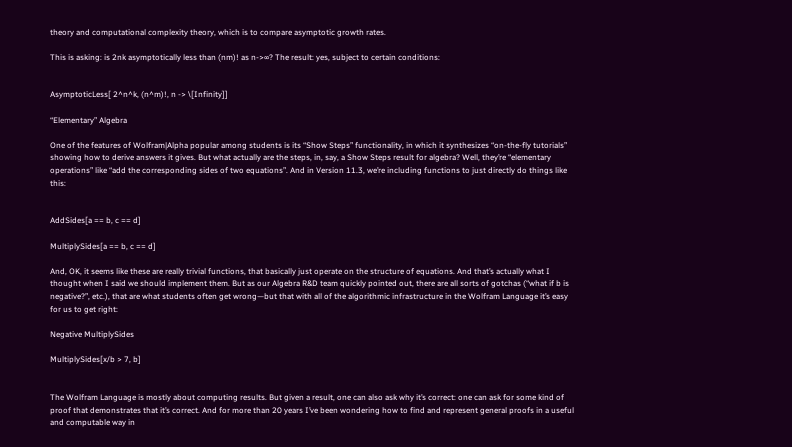theory and computational complexity theory, which is to compare asymptotic growth rates.

This is asking: is 2nk asymptotically less than (nm)! as n->∞? The result: yes, subject to certain conditions:


AsymptoticLess[ 2^n^k, (n^m)!, n -> \[Infinity]]

“Elementary” Algebra

One of the features of Wolfram|Alpha popular among students is its “Show Steps” functionality, in which it synthesizes “on-the-fly tutorials” showing how to derive answers it gives. But what actually are the steps, in, say, a Show Steps result for algebra? Well, they’re “elementary operations” like “add the corresponding sides of two equations”. And in Version 11.3, we’re including functions to just directly do things like this:


AddSides[a == b, c == d]

MultiplySides[a == b, c == d]

And, OK, it seems like these are really trivial functions, that basically just operate on the structure of equations. And that’s actually what I thought when I said we should implement them. But as our Algebra R&D team quickly pointed out, there are all sorts of gotchas (“what if b is negative?”, etc.), that are what students often get wrong—but that with all of the algorithmic infrastructure in the Wolfram Language it’s easy for us to get right:

Negative MultiplySides

MultiplySides[x/b > 7, b]


The Wolfram Language is mostly about computing results. But given a result, one can also ask why it’s correct: one can ask for some kind of proof that demonstrates that it’s correct. And for more than 20 years I’ve been wondering how to find and represent general proofs in a useful and computable way in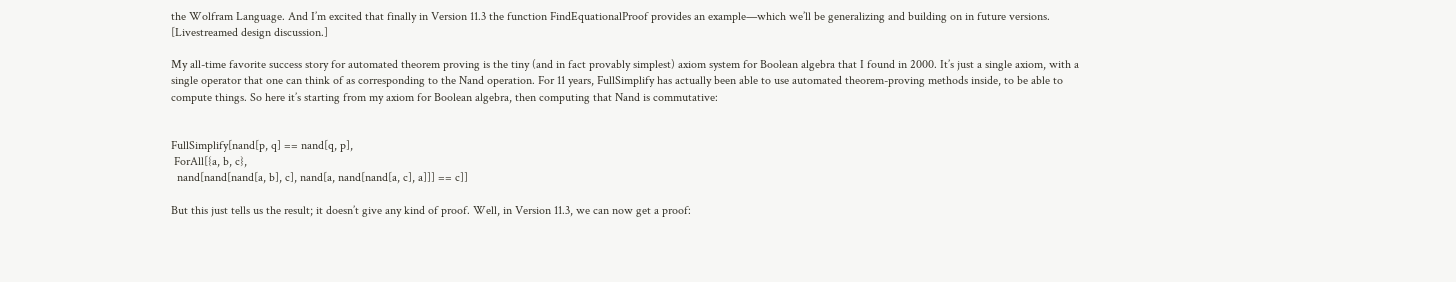the Wolfram Language. And I’m excited that finally in Version 11.3 the function FindEquationalProof provides an example—which we’ll be generalizing and building on in future versions. [Livestreamed design discussion.]

My all-time favorite success story for automated theorem proving is the tiny (and in fact provably simplest) axiom system for Boolean algebra that I found in 2000. It’s just a single axiom, with a single operator that one can think of as corresponding to the Nand operation. For 11 years, FullSimplify has actually been able to use automated theorem-proving methods inside, to be able to compute things. So here it’s starting from my axiom for Boolean algebra, then computing that Nand is commutative:


FullSimplify[nand[p, q] == nand[q, p],
 ForAll[{a, b, c},
  nand[nand[nand[a, b], c], nand[a, nand[nand[a, c], a]]] == c]]

But this just tells us the result; it doesn’t give any kind of proof. Well, in Version 11.3, we can now get a proof: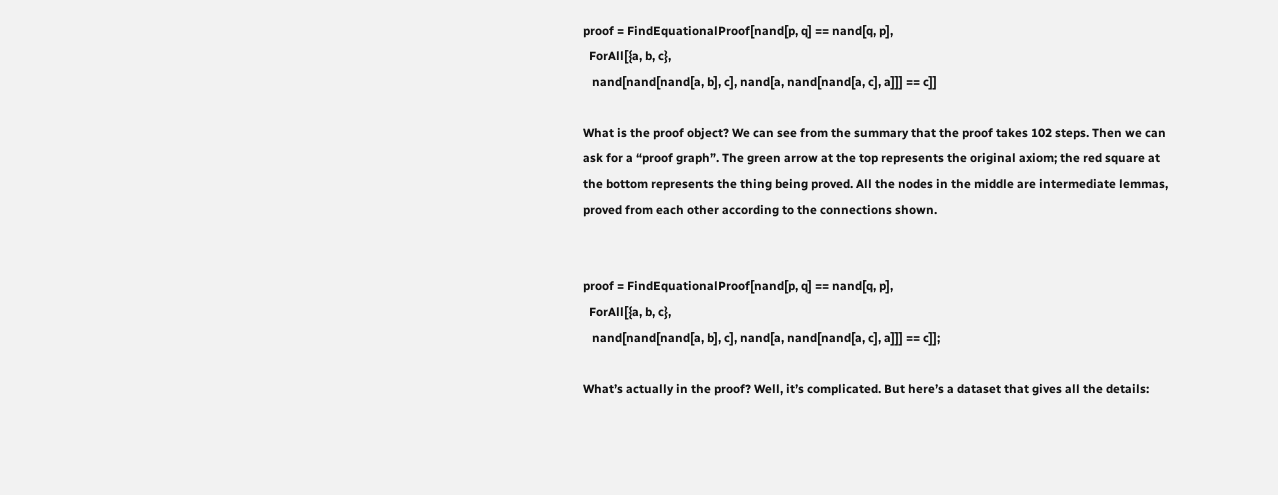proof = FindEquationalProof[nand[p, q] == nand[q, p],
  ForAll[{a, b, c},
   nand[nand[nand[a, b], c], nand[a, nand[nand[a, c], a]]] == c]]

What is the proof object? We can see from the summary that the proof takes 102 steps. Then we can ask for a “proof graph”. The green arrow at the top represents the original axiom; the red square at the bottom represents the thing being proved. All the nodes in the middle are intermediate lemmas, proved from each other according to the connections shown.


proof = FindEquationalProof[nand[p, q] == nand[q, p],
  ForAll[{a, b, c},
   nand[nand[nand[a, b], c], nand[a, nand[nand[a, c], a]]] == c]];

What’s actually in the proof? Well, it’s complicated. But here’s a dataset that gives all the details: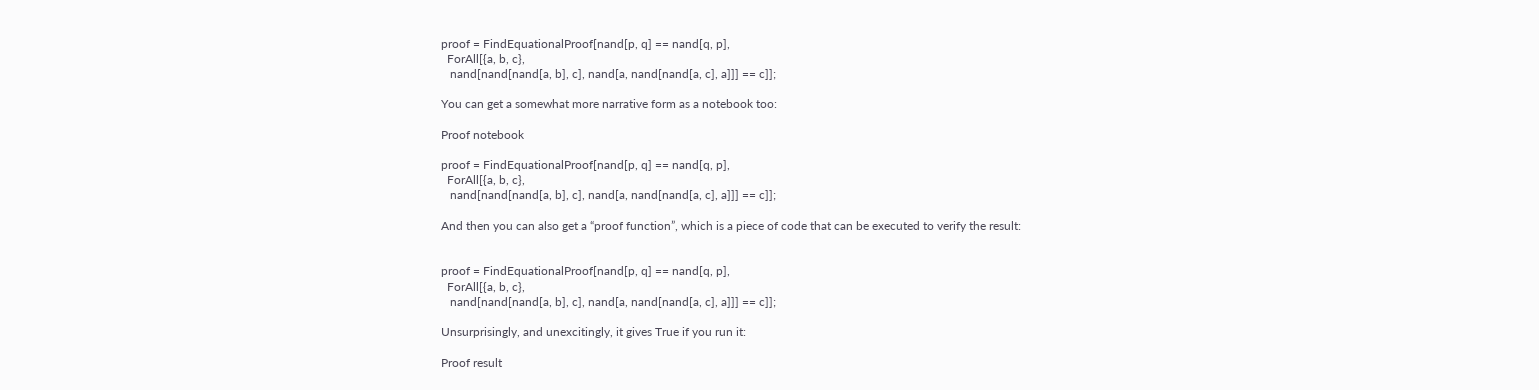proof = FindEquationalProof[nand[p, q] == nand[q, p],
  ForAll[{a, b, c},
   nand[nand[nand[a, b], c], nand[a, nand[nand[a, c], a]]] == c]];

You can get a somewhat more narrative form as a notebook too:

Proof notebook

proof = FindEquationalProof[nand[p, q] == nand[q, p],
  ForAll[{a, b, c},
   nand[nand[nand[a, b], c], nand[a, nand[nand[a, c], a]]] == c]];

And then you can also get a “proof function”, which is a piece of code that can be executed to verify the result:


proof = FindEquationalProof[nand[p, q] == nand[q, p],
  ForAll[{a, b, c},
   nand[nand[nand[a, b], c], nand[a, nand[nand[a, c], a]]] == c]];

Unsurprisingly, and unexcitingly, it gives True if you run it:

Proof result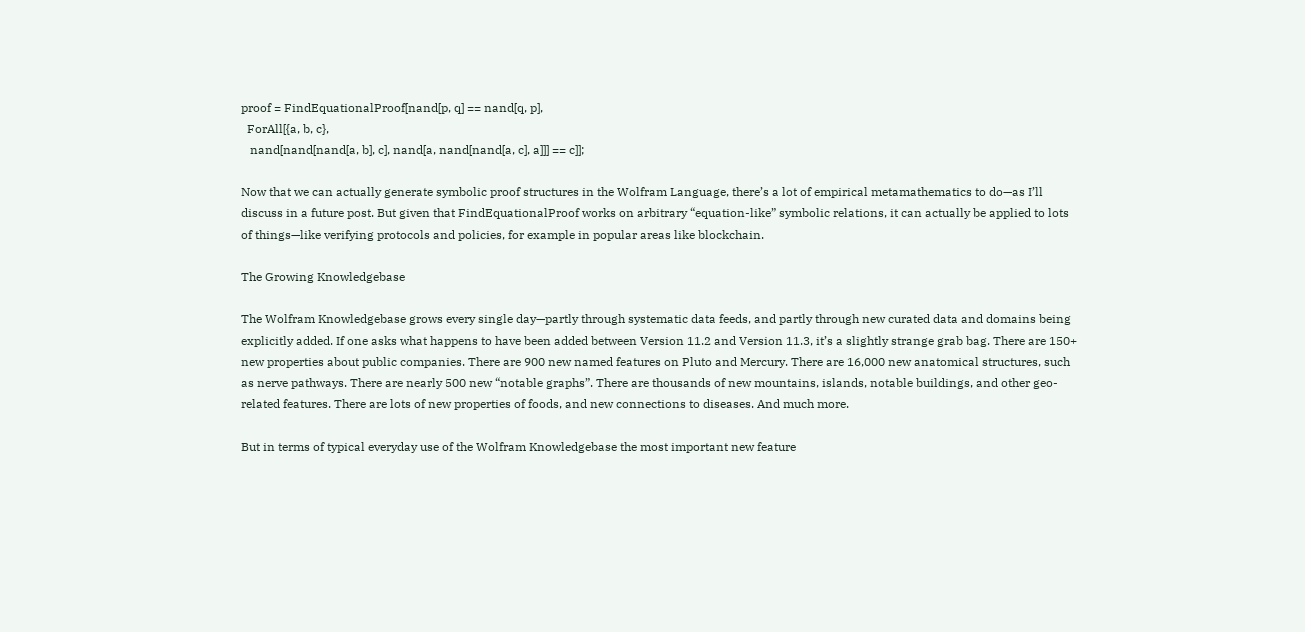proof = FindEquationalProof[nand[p, q] == nand[q, p],
  ForAll[{a, b, c},
   nand[nand[nand[a, b], c], nand[a, nand[nand[a, c], a]]] == c]];

Now that we can actually generate symbolic proof structures in the Wolfram Language, there’s a lot of empirical metamathematics to do—as I’ll discuss in a future post. But given that FindEquationalProof works on arbitrary “equation-like” symbolic relations, it can actually be applied to lots of things—like verifying protocols and policies, for example in popular areas like blockchain.

The Growing Knowledgebase

The Wolfram Knowledgebase grows every single day—partly through systematic data feeds, and partly through new curated data and domains being explicitly added. If one asks what happens to have been added between Version 11.2 and Version 11.3, it’s a slightly strange grab bag. There are 150+ new properties about public companies. There are 900 new named features on Pluto and Mercury. There are 16,000 new anatomical structures, such as nerve pathways. There are nearly 500 new “notable graphs”. There are thousands of new mountains, islands, notable buildings, and other geo-related features. There are lots of new properties of foods, and new connections to diseases. And much more.

But in terms of typical everyday use of the Wolfram Knowledgebase the most important new feature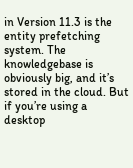in Version 11.3 is the entity prefetching system. The knowledgebase is obviously big, and it’s stored in the cloud. But if you’re using a desktop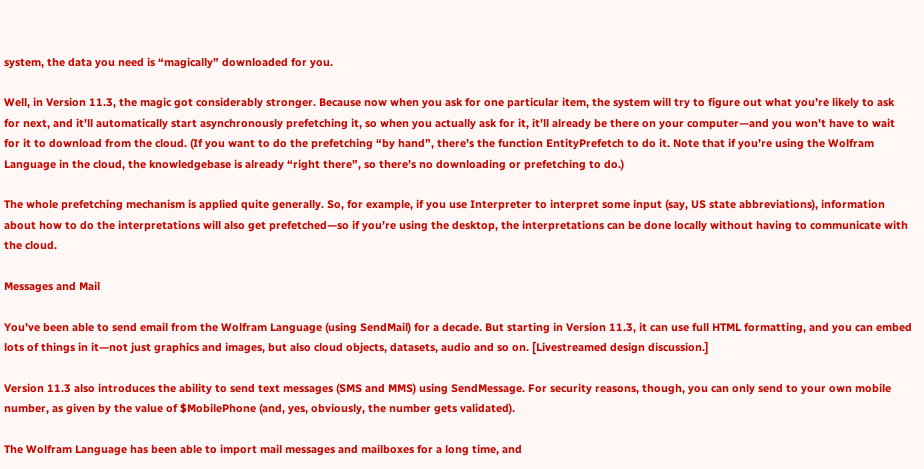system, the data you need is “magically” downloaded for you.

Well, in Version 11.3, the magic got considerably stronger. Because now when you ask for one particular item, the system will try to figure out what you’re likely to ask for next, and it’ll automatically start asynchronously prefetching it, so when you actually ask for it, it’ll already be there on your computer—and you won’t have to wait for it to download from the cloud. (If you want to do the prefetching “by hand”, there’s the function EntityPrefetch to do it. Note that if you’re using the Wolfram Language in the cloud, the knowledgebase is already “right there”, so there’s no downloading or prefetching to do.)

The whole prefetching mechanism is applied quite generally. So, for example, if you use Interpreter to interpret some input (say, US state abbreviations), information about how to do the interpretations will also get prefetched—so if you’re using the desktop, the interpretations can be done locally without having to communicate with the cloud.

Messages and Mail

You’ve been able to send email from the Wolfram Language (using SendMail) for a decade. But starting in Version 11.3, it can use full HTML formatting, and you can embed lots of things in it—not just graphics and images, but also cloud objects, datasets, audio and so on. [Livestreamed design discussion.]

Version 11.3 also introduces the ability to send text messages (SMS and MMS) using SendMessage. For security reasons, though, you can only send to your own mobile number, as given by the value of $MobilePhone (and, yes, obviously, the number gets validated).

The Wolfram Language has been able to import mail messages and mailboxes for a long time, and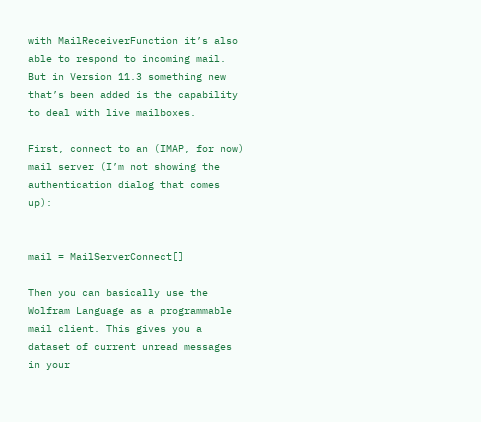with MailReceiverFunction it’s also able to respond to incoming mail. But in Version 11.3 something new that’s been added is the capability to deal with live mailboxes.

First, connect to an (IMAP, for now) mail server (I’m not showing the authentication dialog that comes up):


mail = MailServerConnect[]

Then you can basically use the Wolfram Language as a programmable mail client. This gives you a dataset of current unread messages in your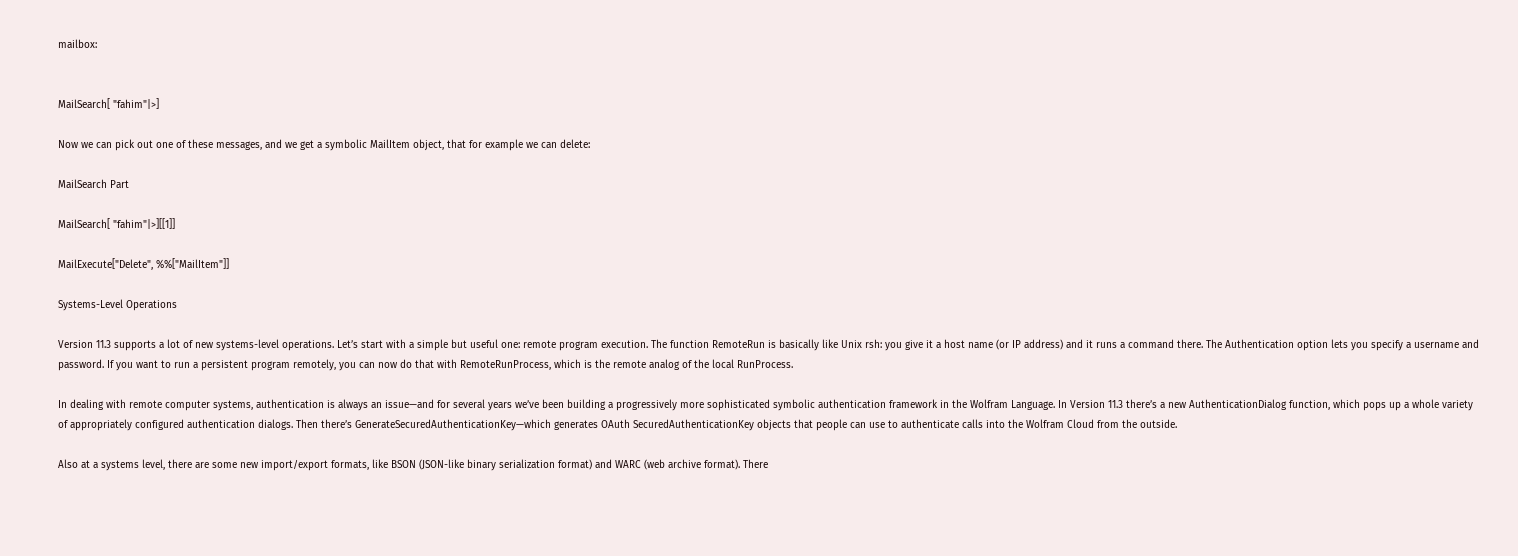mailbox:


MailSearch[ "fahim"|>]

Now we can pick out one of these messages, and we get a symbolic MailItem object, that for example we can delete:

MailSearch Part

MailSearch[ "fahim"|>][[1]]

MailExecute["Delete", %%["MailItem"]]

Systems-Level Operations

Version 11.3 supports a lot of new systems-level operations. Let’s start with a simple but useful one: remote program execution. The function RemoteRun is basically like Unix rsh: you give it a host name (or IP address) and it runs a command there. The Authentication option lets you specify a username and password. If you want to run a persistent program remotely, you can now do that with RemoteRunProcess, which is the remote analog of the local RunProcess.

In dealing with remote computer systems, authentication is always an issue—and for several years we’ve been building a progressively more sophisticated symbolic authentication framework in the Wolfram Language. In Version 11.3 there’s a new AuthenticationDialog function, which pops up a whole variety of appropriately configured authentication dialogs. Then there’s GenerateSecuredAuthenticationKey—which generates OAuth SecuredAuthenticationKey objects that people can use to authenticate calls into the Wolfram Cloud from the outside.

Also at a systems level, there are some new import/export formats, like BSON (JSON-like binary serialization format) and WARC (web archive format). There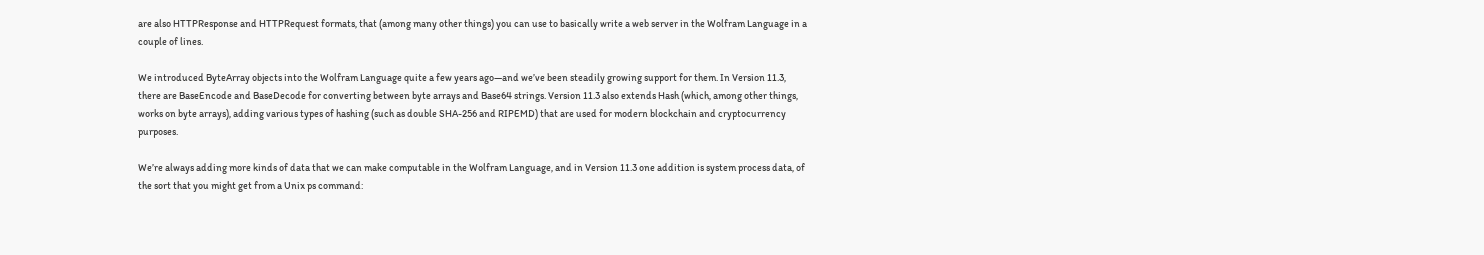are also HTTPResponse and HTTPRequest formats, that (among many other things) you can use to basically write a web server in the Wolfram Language in a couple of lines.

We introduced ByteArray objects into the Wolfram Language quite a few years ago—and we’ve been steadily growing support for them. In Version 11.3, there are BaseEncode and BaseDecode for converting between byte arrays and Base64 strings. Version 11.3 also extends Hash (which, among other things, works on byte arrays), adding various types of hashing (such as double SHA-256 and RIPEMD) that are used for modern blockchain and cryptocurrency purposes.

We’re always adding more kinds of data that we can make computable in the Wolfram Language, and in Version 11.3 one addition is system process data, of the sort that you might get from a Unix ps command: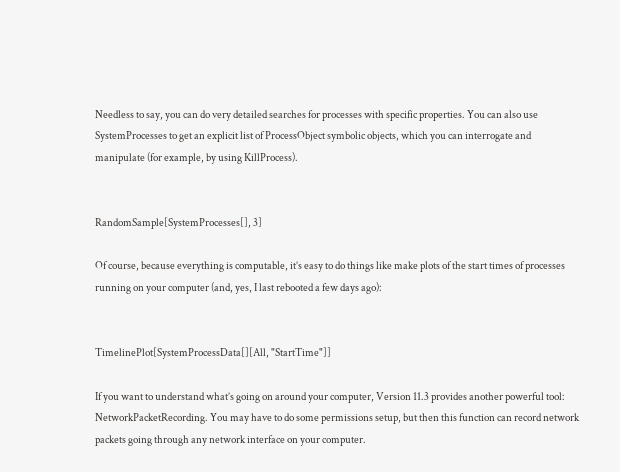Needless to say, you can do very detailed searches for processes with specific properties. You can also use SystemProcesses to get an explicit list of ProcessObject symbolic objects, which you can interrogate and manipulate (for example, by using KillProcess).


RandomSample[SystemProcesses[], 3]

Of course, because everything is computable, it’s easy to do things like make plots of the start times of processes running on your computer (and, yes, I last rebooted a few days ago):


TimelinePlot[SystemProcessData[][All, "StartTime"]]

If you want to understand what’s going on around your computer, Version 11.3 provides another powerful tool: NetworkPacketRecording. You may have to do some permissions setup, but then this function can record network packets going through any network interface on your computer.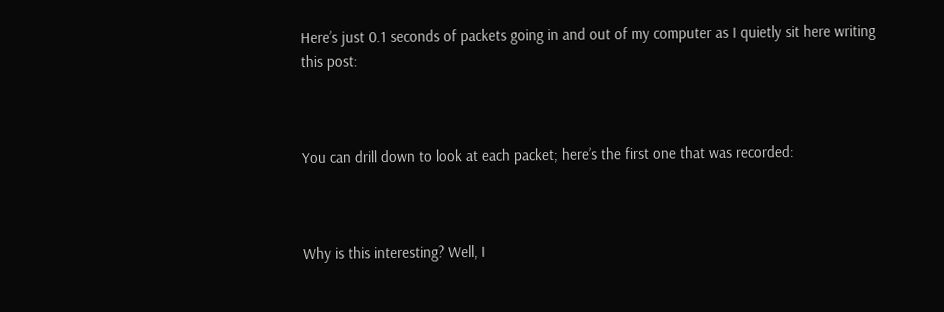Here’s just 0.1 seconds of packets going in and out of my computer as I quietly sit here writing this post:



You can drill down to look at each packet; here’s the first one that was recorded:



Why is this interesting? Well, I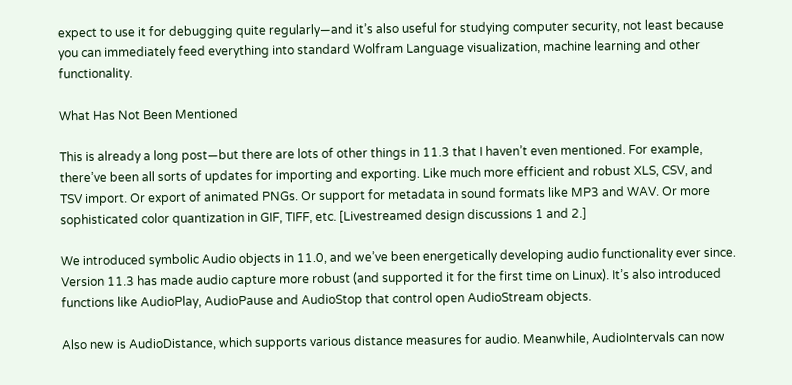expect to use it for debugging quite regularly—and it’s also useful for studying computer security, not least because you can immediately feed everything into standard Wolfram Language visualization, machine learning and other functionality.

What Has Not Been Mentioned

This is already a long post—but there are lots of other things in 11.3 that I haven’t even mentioned. For example, there’ve been all sorts of updates for importing and exporting. Like much more efficient and robust XLS, CSV, and TSV import. Or export of animated PNGs. Or support for metadata in sound formats like MP3 and WAV. Or more sophisticated color quantization in GIF, TIFF, etc. [Livestreamed design discussions 1 and 2.]

We introduced symbolic Audio objects in 11.0, and we’ve been energetically developing audio functionality ever since. Version 11.3 has made audio capture more robust (and supported it for the first time on Linux). It’s also introduced functions like AudioPlay, AudioPause and AudioStop that control open AudioStream objects.

Also new is AudioDistance, which supports various distance measures for audio. Meanwhile, AudioIntervals can now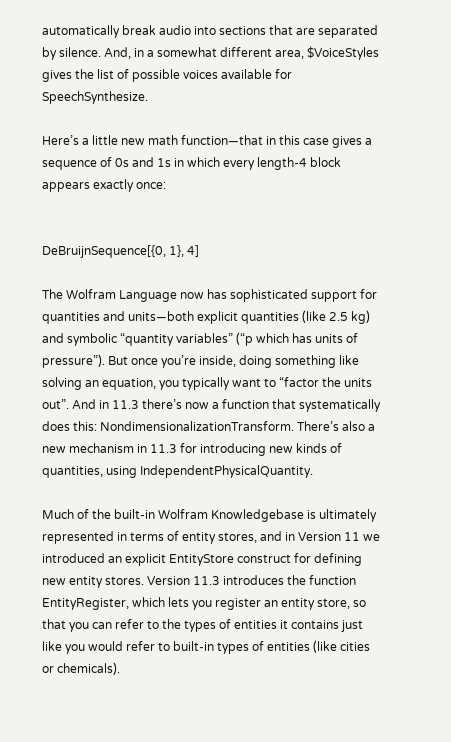automatically break audio into sections that are separated by silence. And, in a somewhat different area, $VoiceStyles gives the list of possible voices available for SpeechSynthesize.

Here’s a little new math function—that in this case gives a sequence of 0s and 1s in which every length-4 block appears exactly once:


DeBruijnSequence[{0, 1}, 4]

The Wolfram Language now has sophisticated support for quantities and units—both explicit quantities (like 2.5 kg) and symbolic “quantity variables” (“p which has units of pressure”). But once you’re inside, doing something like solving an equation, you typically want to “factor the units out”. And in 11.3 there’s now a function that systematically does this: NondimensionalizationTransform. There’s also a new mechanism in 11.3 for introducing new kinds of quantities, using IndependentPhysicalQuantity.

Much of the built-in Wolfram Knowledgebase is ultimately represented in terms of entity stores, and in Version 11 we introduced an explicit EntityStore construct for defining new entity stores. Version 11.3 introduces the function EntityRegister, which lets you register an entity store, so that you can refer to the types of entities it contains just like you would refer to built-in types of entities (like cities or chemicals).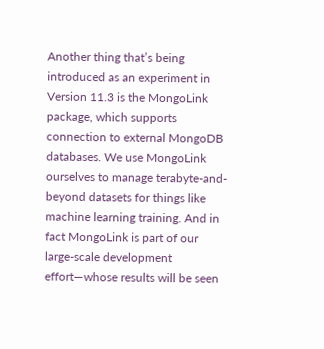Another thing that’s being introduced as an experiment in Version 11.3 is the MongoLink package, which supports connection to external MongoDB databases. We use MongoLink ourselves to manage terabyte-and-beyond datasets for things like machine learning training. And in fact MongoLink is part of our large-scale development effort—whose results will be seen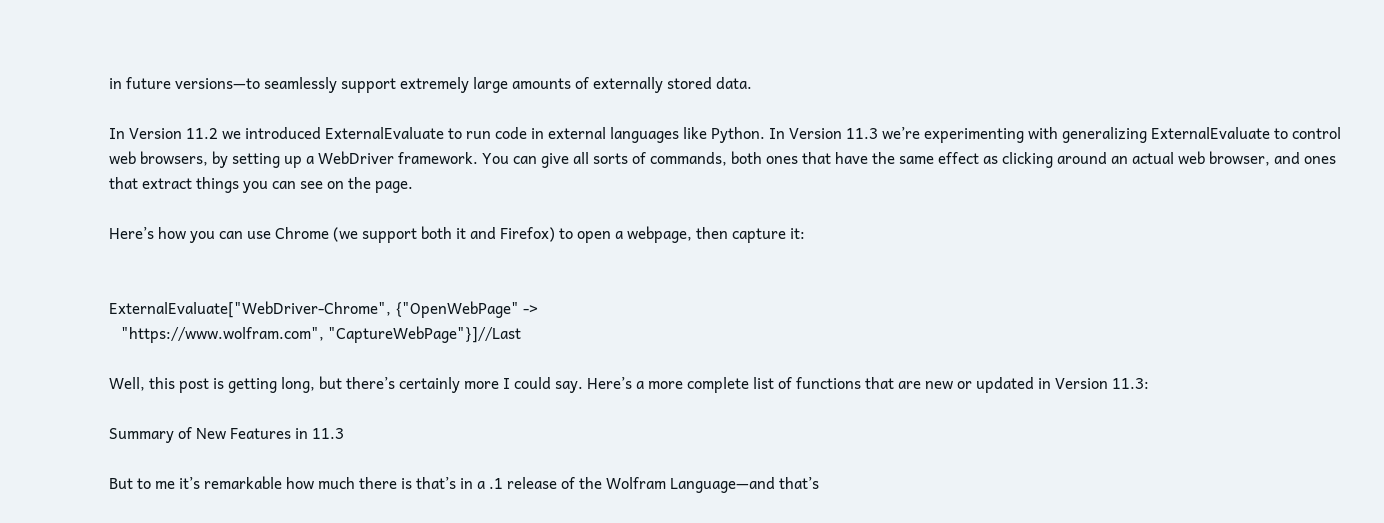in future versions—to seamlessly support extremely large amounts of externally stored data.

In Version 11.2 we introduced ExternalEvaluate to run code in external languages like Python. In Version 11.3 we’re experimenting with generalizing ExternalEvaluate to control web browsers, by setting up a WebDriver framework. You can give all sorts of commands, both ones that have the same effect as clicking around an actual web browser, and ones that extract things you can see on the page.

Here’s how you can use Chrome (we support both it and Firefox) to open a webpage, then capture it:


ExternalEvaluate["WebDriver-Chrome", {"OpenWebPage" ->
   "https://www.wolfram.com", "CaptureWebPage"}]//Last

Well, this post is getting long, but there’s certainly more I could say. Here’s a more complete list of functions that are new or updated in Version 11.3:

Summary of New Features in 11.3

But to me it’s remarkable how much there is that’s in a .1 release of the Wolfram Language—and that’s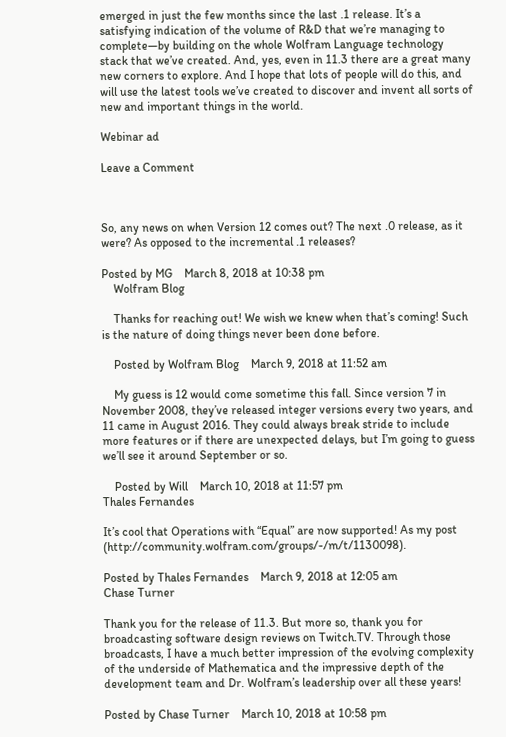emerged in just the few months since the last .1 release. It’s a satisfying indication of the volume of R&D that we’re managing to complete—by building on the whole Wolfram Language technology stack that we’ve created. And, yes, even in 11.3 there are a great many new corners to explore. And I hope that lots of people will do this, and will use the latest tools we’ve created to discover and invent all sorts of new and important things in the world.

Webinar ad

Leave a Comment



So, any news on when Version 12 comes out? The next .0 release, as it were? As opposed to the incremental .1 releases?

Posted by MG    March 8, 2018 at 10:38 pm
    Wolfram Blog

    Thanks for reaching out! We wish we knew when that’s coming! Such is the nature of doing things never been done before.

    Posted by Wolfram Blog    March 9, 2018 at 11:52 am

    My guess is 12 would come sometime this fall. Since version 7 in November 2008, they’ve released integer versions every two years, and 11 came in August 2016. They could always break stride to include more features or if there are unexpected delays, but I’m going to guess we’ll see it around September or so.

    Posted by Will    March 10, 2018 at 11:57 pm
Thales Fernandes

It’s cool that Operations with “Equal” are now supported! As my post (http://community.wolfram.com/groups/-/m/t/1130098).

Posted by Thales Fernandes    March 9, 2018 at 12:05 am
Chase Turner

Thank you for the release of 11.3. But more so, thank you for broadcasting software design reviews on Twitch.TV. Through those broadcasts, I have a much better impression of the evolving complexity of the underside of Mathematica and the impressive depth of the development team and Dr. Wolfram’s leadership over all these years!

Posted by Chase Turner    March 10, 2018 at 10:58 pm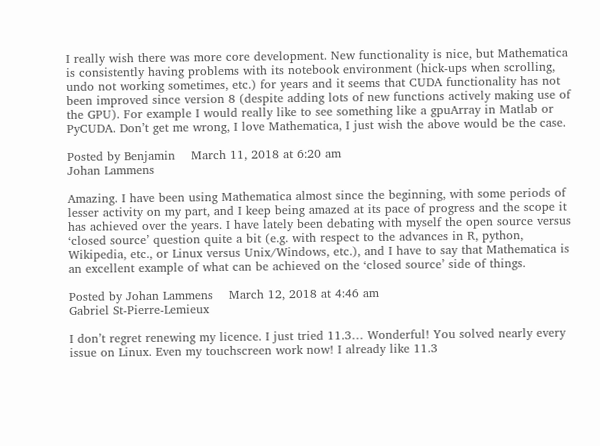I really wish there was more core development. New functionality is nice, but Mathematica is consistently having problems with its notebook environment (hick-ups when scrolling, undo not working sometimes, etc.) for years and it seems that CUDA functionality has not been improved since version 8 (despite adding lots of new functions actively making use of the GPU). For example I would really like to see something like a gpuArray in Matlab or PyCUDA. Don’t get me wrong, I love Mathematica, I just wish the above would be the case.

Posted by Benjamin    March 11, 2018 at 6:20 am
Johan Lammens

Amazing. I have been using Mathematica almost since the beginning, with some periods of lesser activity on my part, and I keep being amazed at its pace of progress and the scope it has achieved over the years. I have lately been debating with myself the open source versus ‘closed source’ question quite a bit (e.g. with respect to the advances in R, python, Wikipedia, etc., or Linux versus Unix/Windows, etc.), and I have to say that Mathematica is an excellent example of what can be achieved on the ‘closed source’ side of things.

Posted by Johan Lammens    March 12, 2018 at 4:46 am
Gabriel St-Pierre-Lemieux

I don’t regret renewing my licence. I just tried 11.3… Wonderful! You solved nearly every issue on Linux. Even my touchscreen work now! I already like 11.3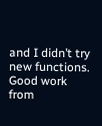and I didn’t try new functions. Good work from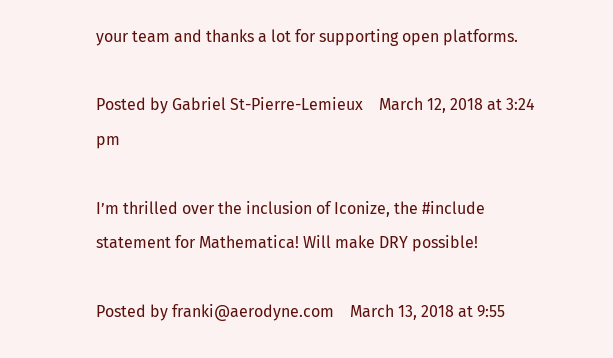your team and thanks a lot for supporting open platforms.

Posted by Gabriel St-Pierre-Lemieux    March 12, 2018 at 3:24 pm

I’m thrilled over the inclusion of Iconize, the #include statement for Mathematica! Will make DRY possible!

Posted by franki@aerodyne.com    March 13, 2018 at 9:55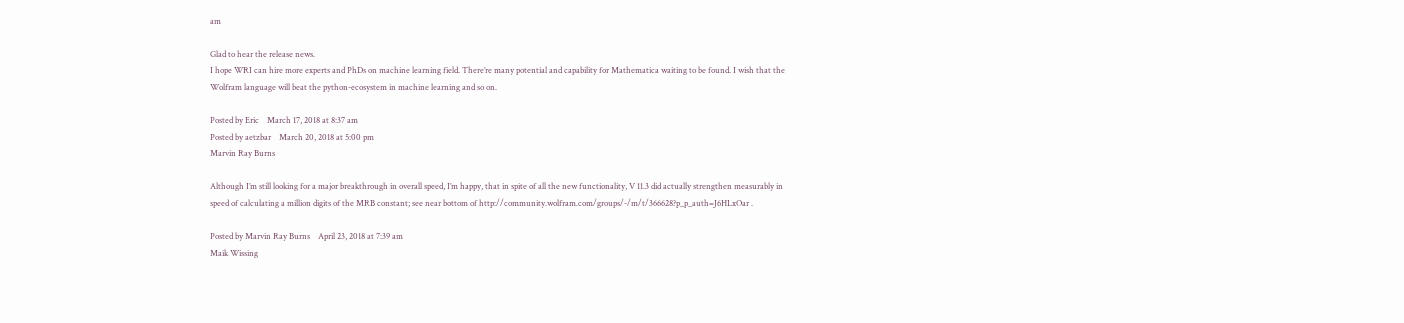am

Glad to hear the release news.
I hope WRI can hire more experts and PhDs on machine learning field. There’re many potential and capability for Mathematica waiting to be found. I wish that the Wolfram language will beat the python-ecosystem in machine learning and so on.

Posted by Eric    March 17, 2018 at 8:37 am
Posted by aetzbar    March 20, 2018 at 5:00 pm
Marvin Ray Burns

Although I’m still looking for a major breakthrough in overall speed, I’m happy, that in spite of all the new functionality, V 11.3 did actually strengthen measurably in speed of calculating a million digits of the MRB constant; see near bottom of http://community.wolfram.com/groups/-/m/t/366628?p_p_auth=J6HLxOar .

Posted by Marvin Ray Burns    April 23, 2018 at 7:39 am
Maik Wissing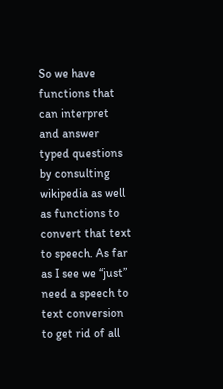So we have functions that can interpret and answer typed questions by consulting wikipedia as well as functions to convert that text to speech. As far as I see we “just” need a speech to text conversion to get rid of all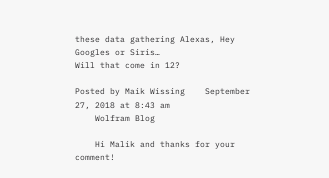these data gathering Alexas, Hey Googles or Siris…
Will that come in 12?

Posted by Maik Wissing    September 27, 2018 at 8:43 am
    Wolfram Blog

    Hi Malik and thanks for your comment!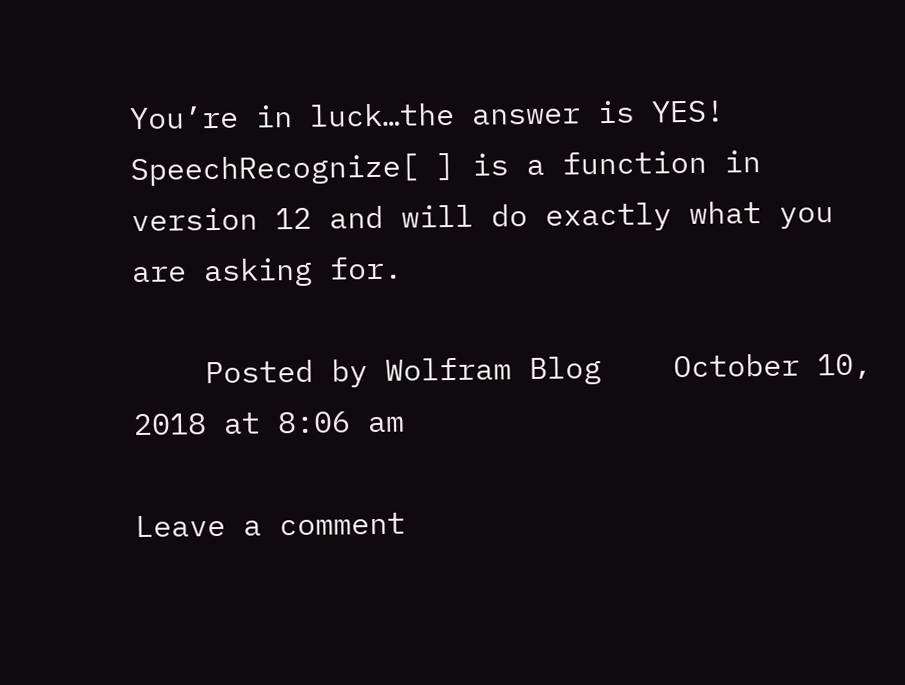You’re in luck…the answer is YES! SpeechRecognize[ ] is a function in version 12 and will do exactly what you are asking for.

    Posted by Wolfram Blog    October 10, 2018 at 8:06 am

Leave a comment